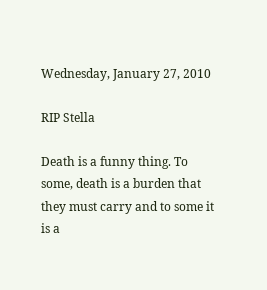Wednesday, January 27, 2010

RIP Stella

Death is a funny thing. To some, death is a burden that they must carry and to some it is a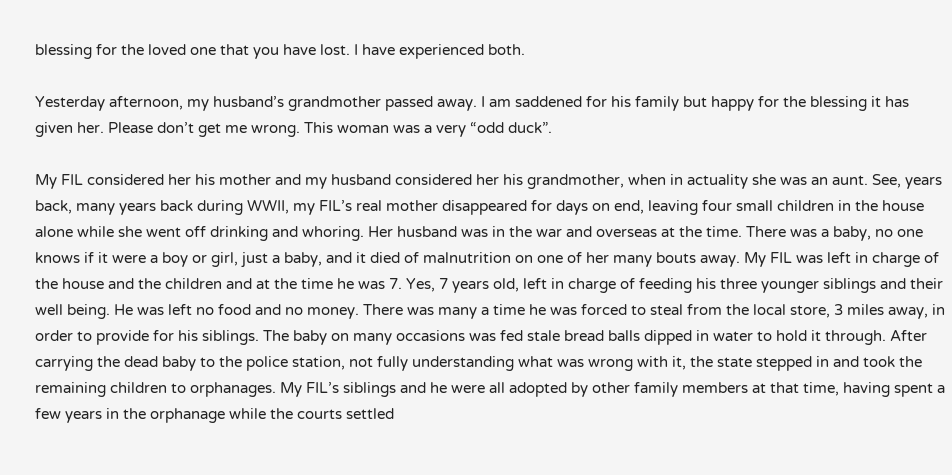blessing for the loved one that you have lost. I have experienced both.

Yesterday afternoon, my husband’s grandmother passed away. I am saddened for his family but happy for the blessing it has given her. Please don’t get me wrong. This woman was a very “odd duck”.

My FIL considered her his mother and my husband considered her his grandmother, when in actuality she was an aunt. See, years back, many years back during WWII, my FIL’s real mother disappeared for days on end, leaving four small children in the house alone while she went off drinking and whoring. Her husband was in the war and overseas at the time. There was a baby, no one knows if it were a boy or girl, just a baby, and it died of malnutrition on one of her many bouts away. My FIL was left in charge of the house and the children and at the time he was 7. Yes, 7 years old, left in charge of feeding his three younger siblings and their well being. He was left no food and no money. There was many a time he was forced to steal from the local store, 3 miles away, in order to provide for his siblings. The baby on many occasions was fed stale bread balls dipped in water to hold it through. After carrying the dead baby to the police station, not fully understanding what was wrong with it, the state stepped in and took the remaining children to orphanages. My FIL’s siblings and he were all adopted by other family members at that time, having spent a few years in the orphanage while the courts settled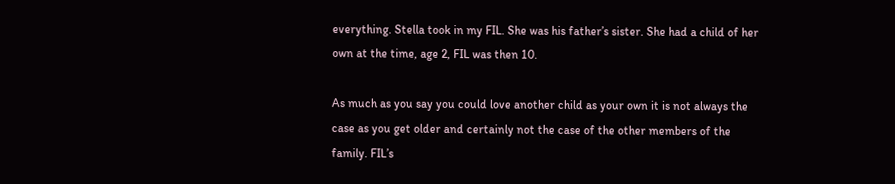everything. Stella took in my FIL. She was his father’s sister. She had a child of her own at the time, age 2, FIL was then 10.

As much as you say you could love another child as your own it is not always the case as you get older and certainly not the case of the other members of the family. FIL’s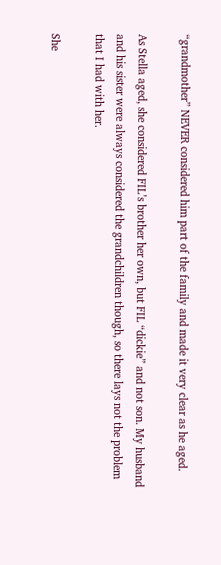“grandmother” NEVER considered him part of the family and made it very clear as he aged.

As Stella aged, she considered FIL’s brother her own, but FIL “dickie” and not son. My husband and his sister were always considered the grandchildren though, so there lays not the problem that I had with her.

She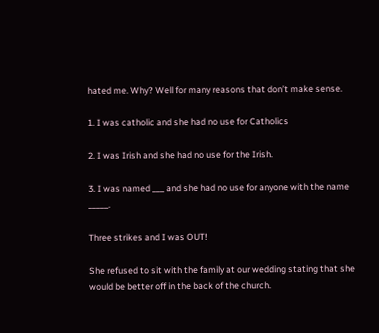hated me. Why? Well for many reasons that don’t make sense.

1. I was catholic and she had no use for Catholics

2. I was Irish and she had no use for the Irish.

3. I was named ___ and she had no use for anyone with the name _____.

Three strikes and I was OUT!

She refused to sit with the family at our wedding stating that she would be better off in the back of the church.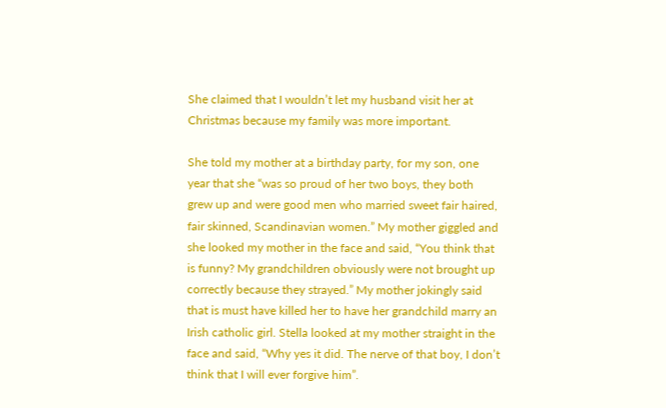She claimed that I wouldn’t let my husband visit her at Christmas because my family was more important.

She told my mother at a birthday party, for my son, one year that she “was so proud of her two boys, they both grew up and were good men who married sweet fair haired, fair skinned, Scandinavian women.” My mother giggled and she looked my mother in the face and said, “You think that is funny? My grandchildren obviously were not brought up correctly because they strayed.” My mother jokingly said that is must have killed her to have her grandchild marry an Irish catholic girl. Stella looked at my mother straight in the face and said, “Why yes it did. The nerve of that boy, I don’t think that I will ever forgive him”.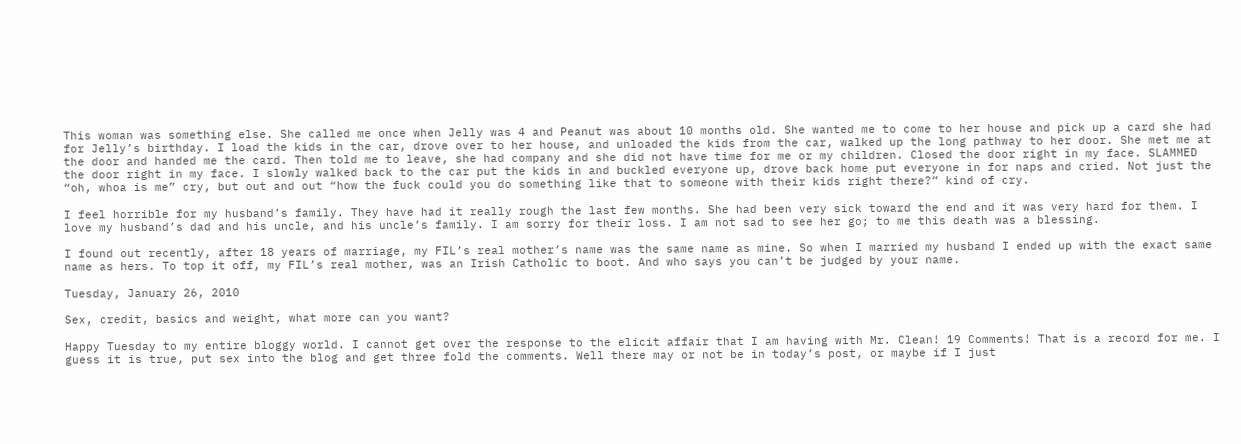This woman was something else. She called me once when Jelly was 4 and Peanut was about 10 months old. She wanted me to come to her house and pick up a card she had for Jelly’s birthday. I load the kids in the car, drove over to her house, and unloaded the kids from the car, walked up the long pathway to her door. She met me at the door and handed me the card. Then told me to leave, she had company and she did not have time for me or my children. Closed the door right in my face. SLAMMED the door right in my face. I slowly walked back to the car put the kids in and buckled everyone up, drove back home put everyone in for naps and cried. Not just the “oh, whoa is me” cry, but out and out “how the fuck could you do something like that to someone with their kids right there?” kind of cry.

I feel horrible for my husband’s family. They have had it really rough the last few months. She had been very sick toward the end and it was very hard for them. I love my husband’s dad and his uncle, and his uncle’s family. I am sorry for their loss. I am not sad to see her go; to me this death was a blessing.

I found out recently, after 18 years of marriage, my FIL’s real mother’s name was the same name as mine. So when I married my husband I ended up with the exact same name as hers. To top it off, my FIL’s real mother, was an Irish Catholic to boot. And who says you can’t be judged by your name.

Tuesday, January 26, 2010

Sex, credit, basics and weight, what more can you want?

Happy Tuesday to my entire bloggy world. I cannot get over the response to the elicit affair that I am having with Mr. Clean! 19 Comments! That is a record for me. I guess it is true, put sex into the blog and get three fold the comments. Well there may or not be in today’s post, or maybe if I just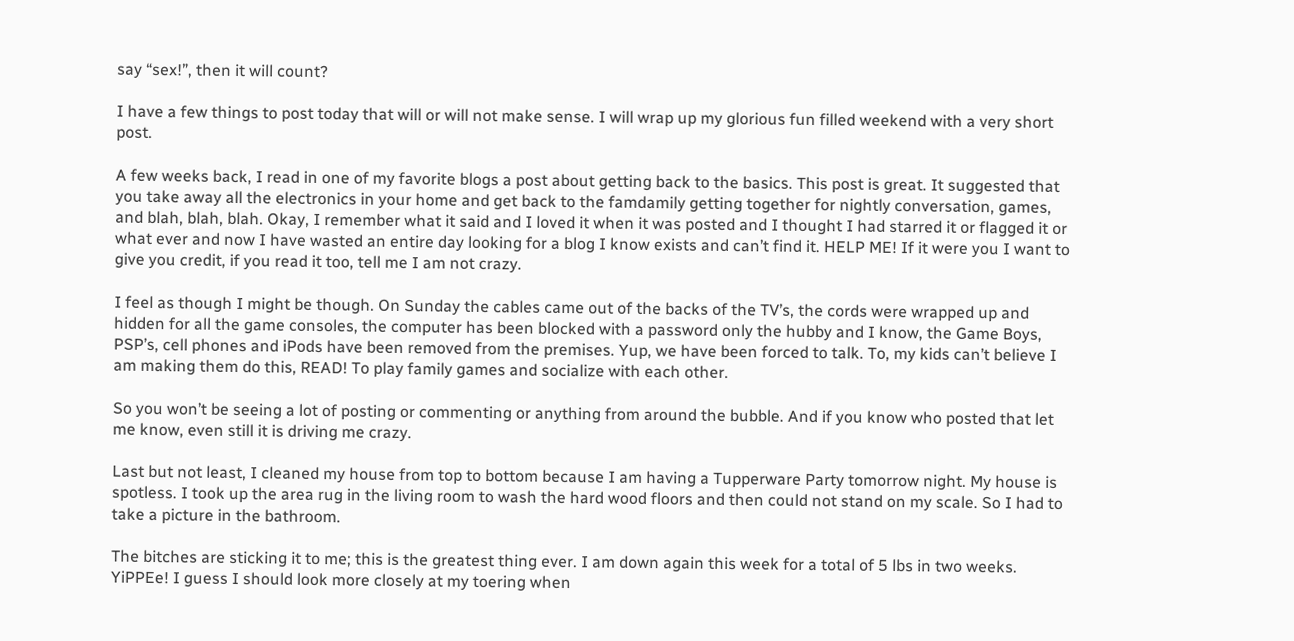say “sex!”, then it will count?

I have a few things to post today that will or will not make sense. I will wrap up my glorious fun filled weekend with a very short post.

A few weeks back, I read in one of my favorite blogs a post about getting back to the basics. This post is great. It suggested that you take away all the electronics in your home and get back to the famdamily getting together for nightly conversation, games, and blah, blah, blah. Okay, I remember what it said and I loved it when it was posted and I thought I had starred it or flagged it or what ever and now I have wasted an entire day looking for a blog I know exists and can’t find it. HELP ME! If it were you I want to give you credit, if you read it too, tell me I am not crazy.

I feel as though I might be though. On Sunday the cables came out of the backs of the TV’s, the cords were wrapped up and hidden for all the game consoles, the computer has been blocked with a password only the hubby and I know, the Game Boys, PSP’s, cell phones and iPods have been removed from the premises. Yup, we have been forced to talk. To, my kids can’t believe I am making them do this, READ! To play family games and socialize with each other.

So you won’t be seeing a lot of posting or commenting or anything from around the bubble. And if you know who posted that let me know, even still it is driving me crazy.

Last but not least, I cleaned my house from top to bottom because I am having a Tupperware Party tomorrow night. My house is spotless. I took up the area rug in the living room to wash the hard wood floors and then could not stand on my scale. So I had to take a picture in the bathroom.

The bitches are sticking it to me; this is the greatest thing ever. I am down again this week for a total of 5 lbs in two weeks. YiPPEe! I guess I should look more closely at my toering when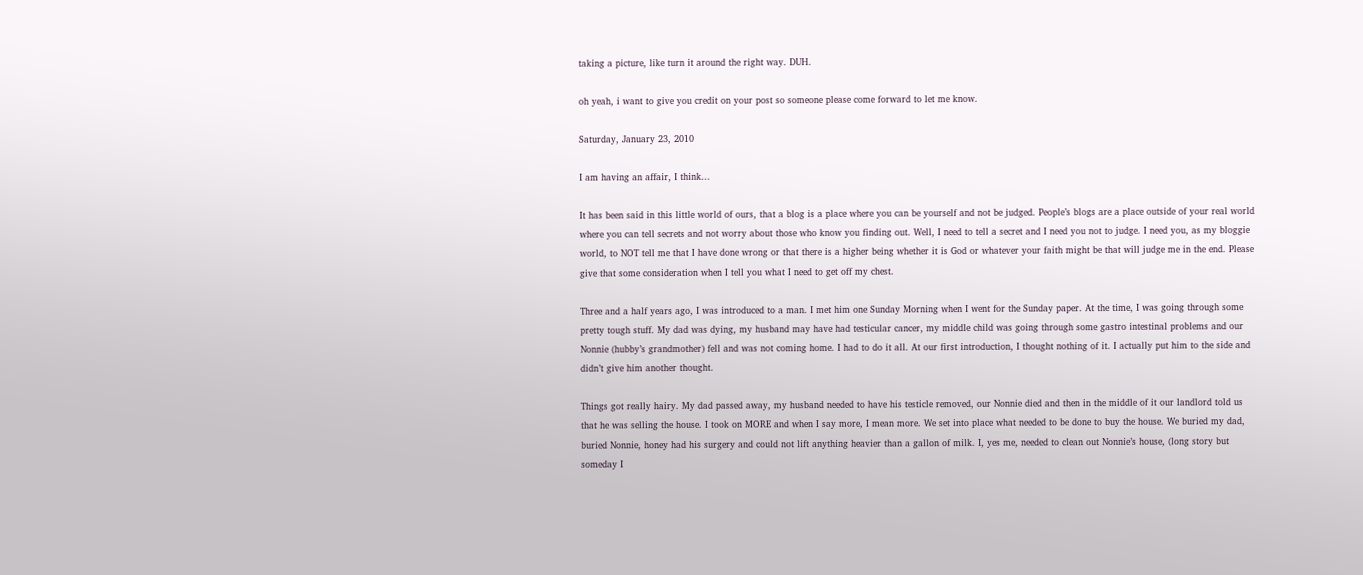taking a picture, like turn it around the right way. DUH.

oh yeah, i want to give you credit on your post so someone please come forward to let me know.

Saturday, January 23, 2010

I am having an affair, I think...

It has been said in this little world of ours, that a blog is a place where you can be yourself and not be judged. People’s blogs are a place outside of your real world where you can tell secrets and not worry about those who know you finding out. Well, I need to tell a secret and I need you not to judge. I need you, as my bloggie world, to NOT tell me that I have done wrong or that there is a higher being whether it is God or whatever your faith might be that will judge me in the end. Please give that some consideration when I tell you what I need to get off my chest.

Three and a half years ago, I was introduced to a man. I met him one Sunday Morning when I went for the Sunday paper. At the time, I was going through some pretty tough stuff. My dad was dying, my husband may have had testicular cancer, my middle child was going through some gastro intestinal problems and our Nonnie (hubby’s grandmother) fell and was not coming home. I had to do it all. At our first introduction, I thought nothing of it. I actually put him to the side and didn’t give him another thought.

Things got really hairy. My dad passed away, my husband needed to have his testicle removed, our Nonnie died and then in the middle of it our landlord told us that he was selling the house. I took on MORE and when I say more, I mean more. We set into place what needed to be done to buy the house. We buried my dad, buried Nonnie, honey had his surgery and could not lift anything heavier than a gallon of milk. I, yes me, needed to clean out Nonnie’s house, (long story but someday I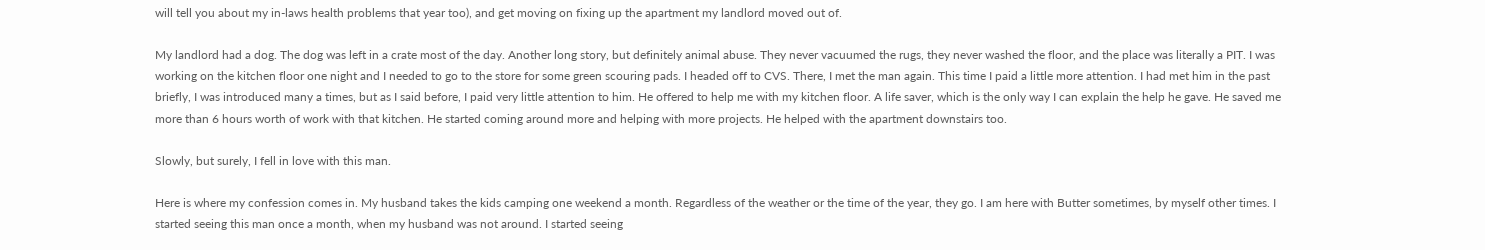will tell you about my in-laws health problems that year too), and get moving on fixing up the apartment my landlord moved out of.

My landlord had a dog. The dog was left in a crate most of the day. Another long story, but definitely animal abuse. They never vacuumed the rugs, they never washed the floor, and the place was literally a PIT. I was working on the kitchen floor one night and I needed to go to the store for some green scouring pads. I headed off to CVS. There, I met the man again. This time I paid a little more attention. I had met him in the past briefly, I was introduced many a times, but as I said before, I paid very little attention to him. He offered to help me with my kitchen floor. A life saver, which is the only way I can explain the help he gave. He saved me more than 6 hours worth of work with that kitchen. He started coming around more and helping with more projects. He helped with the apartment downstairs too.

Slowly, but surely, I fell in love with this man.

Here is where my confession comes in. My husband takes the kids camping one weekend a month. Regardless of the weather or the time of the year, they go. I am here with Butter sometimes, by myself other times. I started seeing this man once a month, when my husband was not around. I started seeing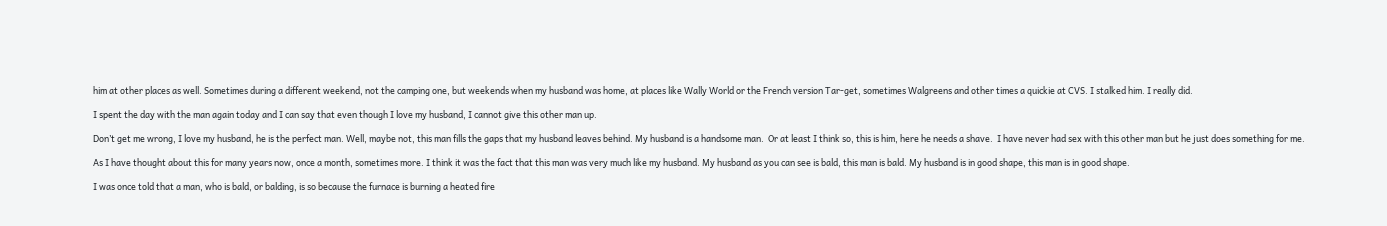him at other places as well. Sometimes during a different weekend, not the camping one, but weekends when my husband was home, at places like Wally World or the French version Tar-get, sometimes Walgreens and other times a quickie at CVS. I stalked him. I really did.

I spent the day with the man again today and I can say that even though I love my husband, I cannot give this other man up.

Don’t get me wrong, I love my husband, he is the perfect man. Well, maybe not, this man fills the gaps that my husband leaves behind. My husband is a handsome man.  Or at least I think so, this is him, here he needs a shave.  I have never had sex with this other man but he just does something for me.

As I have thought about this for many years now, once a month, sometimes more. I think it was the fact that this man was very much like my husband. My husband as you can see is bald, this man is bald. My husband is in good shape, this man is in good shape.

I was once told that a man, who is bald, or balding, is so because the furnace is burning a heated fire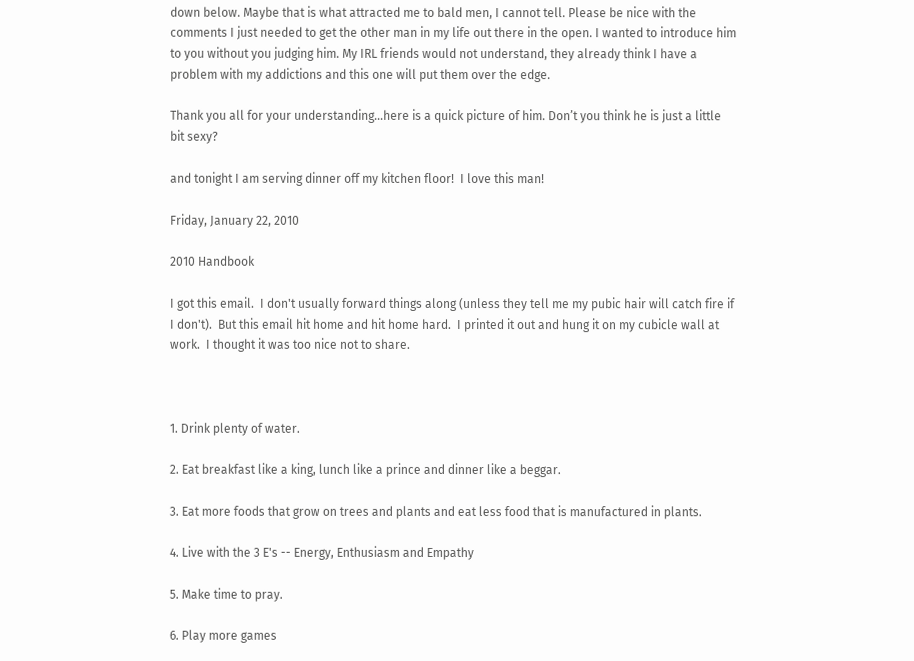down below. Maybe that is what attracted me to bald men, I cannot tell. Please be nice with the comments I just needed to get the other man in my life out there in the open. I wanted to introduce him to you without you judging him. My IRL friends would not understand, they already think I have a problem with my addictions and this one will put them over the edge.

Thank you all for your understanding…here is a quick picture of him. Don’t you think he is just a little bit sexy?

and tonight I am serving dinner off my kitchen floor!  I love this man!

Friday, January 22, 2010

2010 Handbook

I got this email.  I don't usually forward things along (unless they tell me my pubic hair will catch fire if I don't).  But this email hit home and hit home hard.  I printed it out and hung it on my cubicle wall at work.  I thought it was too nice not to share.



1. Drink plenty of water.

2. Eat breakfast like a king, lunch like a prince and dinner like a beggar.

3. Eat more foods that grow on trees and plants and eat less food that is manufactured in plants.

4. Live with the 3 E's -- Energy, Enthusiasm and Empathy

5. Make time to pray.

6. Play more games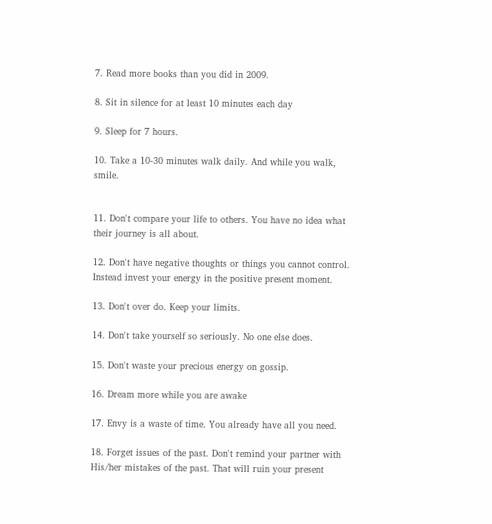7. Read more books than you did in 2009.

8. Sit in silence for at least 10 minutes each day

9. Sleep for 7 hours.

10. Take a 10-30 minutes walk daily. And while you walk, smile.


11. Don't compare your life to others. You have no idea what their journey is all about.

12. Don't have negative thoughts or things you cannot control. Instead invest your energy in the positive present moment.

13. Don't over do. Keep your limits.

14. Don't take yourself so seriously. No one else does.

15. Don't waste your precious energy on gossip.

16. Dream more while you are awake

17. Envy is a waste of time. You already have all you need.

18. Forget issues of the past. Don't remind your partner with His/her mistakes of the past. That will ruin your present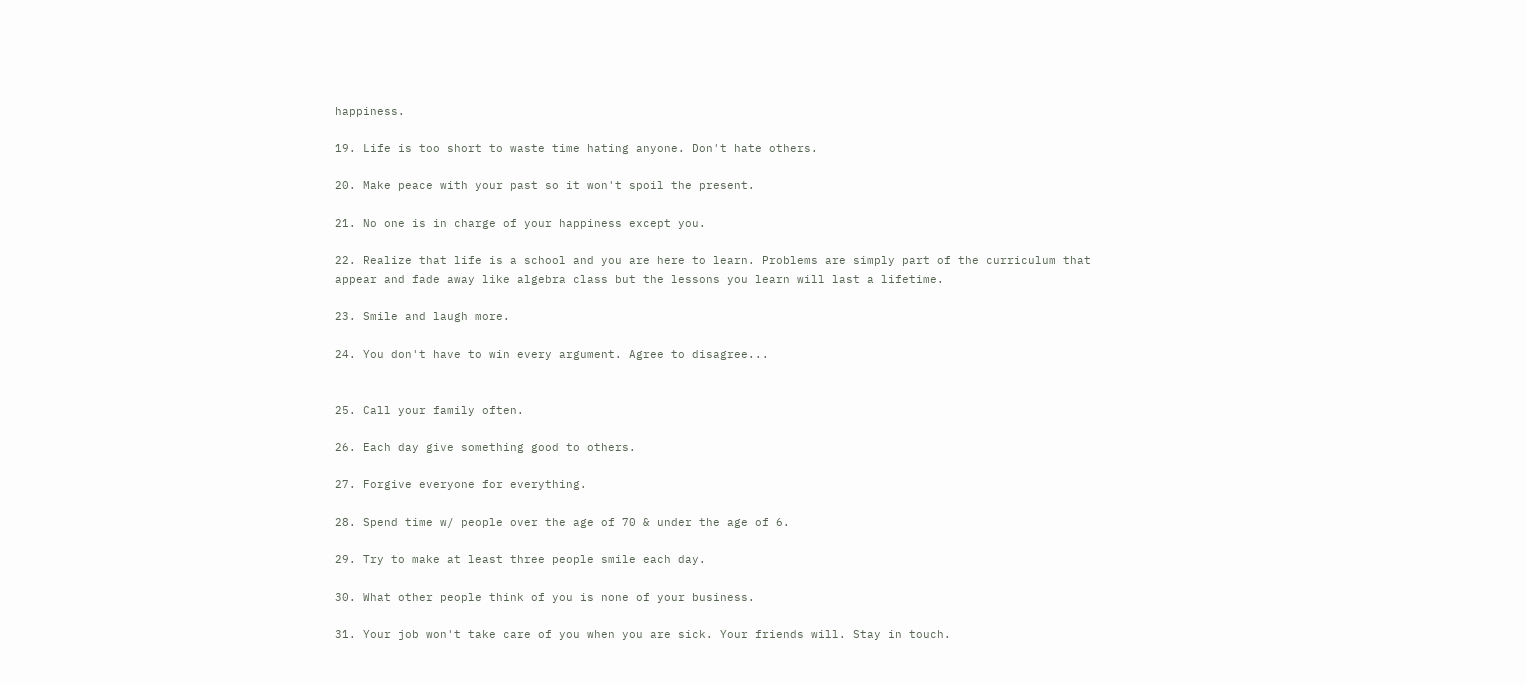happiness.

19. Life is too short to waste time hating anyone. Don't hate others.

20. Make peace with your past so it won't spoil the present.

21. No one is in charge of your happiness except you.

22. Realize that life is a school and you are here to learn. Problems are simply part of the curriculum that appear and fade away like algebra class but the lessons you learn will last a lifetime.

23. Smile and laugh more.

24. You don't have to win every argument. Agree to disagree...


25. Call your family often.

26. Each day give something good to others.

27. Forgive everyone for everything.

28. Spend time w/ people over the age of 70 & under the age of 6.

29. Try to make at least three people smile each day.

30. What other people think of you is none of your business.

31. Your job won't take care of you when you are sick. Your friends will. Stay in touch.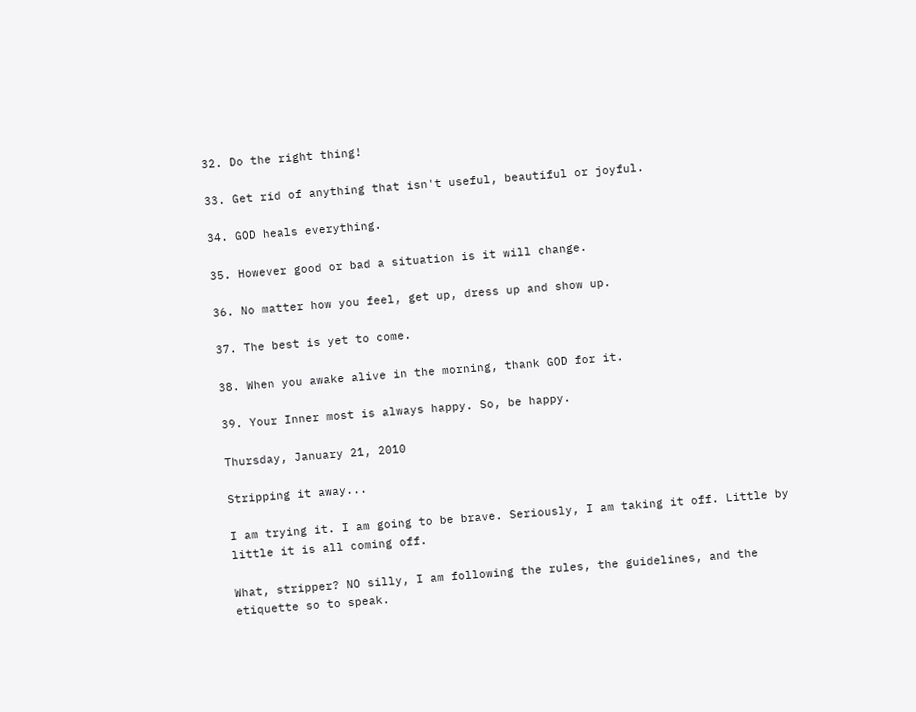32. Do the right thing!

33. Get rid of anything that isn't useful, beautiful or joyful.

34. GOD heals everything.

35. However good or bad a situation is it will change.

36. No matter how you feel, get up, dress up and show up.

37. The best is yet to come.

38. When you awake alive in the morning, thank GOD for it.

39. Your Inner most is always happy. So, be happy.

Thursday, January 21, 2010

Stripping it away...

I am trying it. I am going to be brave. Seriously, I am taking it off. Little by little it is all coming off.

What, stripper? NO silly, I am following the rules, the guidelines, and the etiquette so to speak.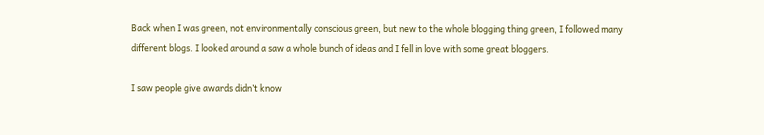Back when I was green, not environmentally conscious green, but new to the whole blogging thing green, I followed many different blogs. I looked around a saw a whole bunch of ideas and I fell in love with some great bloggers.

I saw people give awards didn’t know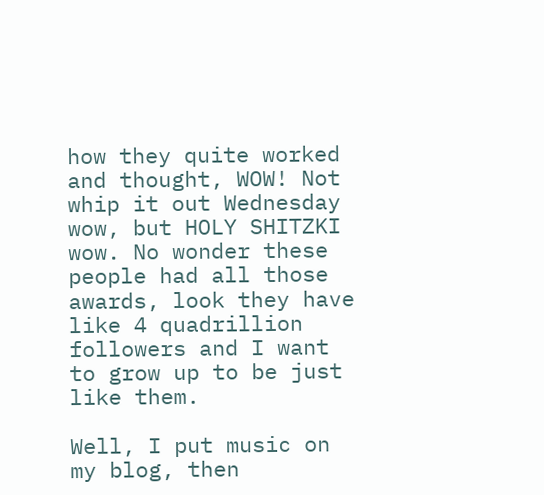how they quite worked and thought, WOW! Not whip it out Wednesday wow, but HOLY SHITZKI wow. No wonder these people had all those awards, look they have like 4 quadrillion followers and I want to grow up to be just like them.

Well, I put music on my blog, then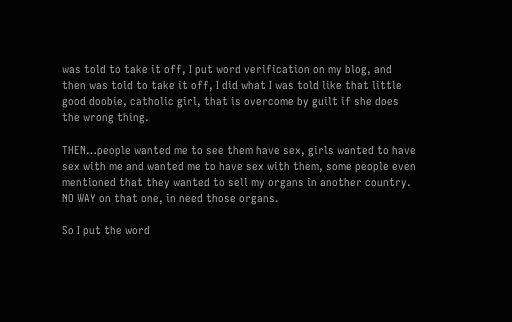was told to take it off, I put word verification on my blog, and then was told to take it off, I did what I was told like that little good doobie, catholic girl, that is overcome by guilt if she does the wrong thing.

THEN…people wanted me to see them have sex, girls wanted to have sex with me and wanted me to have sex with them, some people even mentioned that they wanted to sell my organs in another country. NO WAY on that one, in need those organs.

So I put the word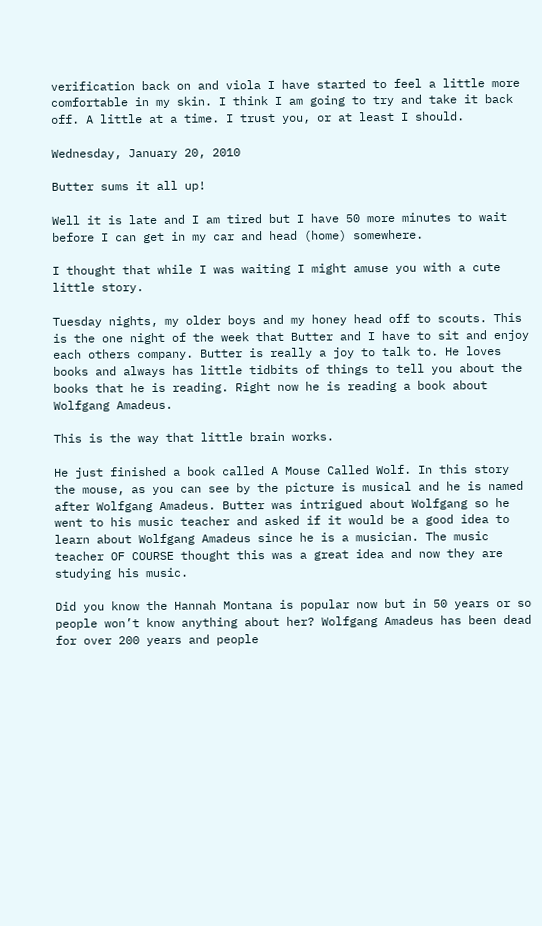verification back on and viola I have started to feel a little more comfortable in my skin. I think I am going to try and take it back off. A little at a time. I trust you, or at least I should.

Wednesday, January 20, 2010

Butter sums it all up!

Well it is late and I am tired but I have 50 more minutes to wait before I can get in my car and head (home) somewhere.

I thought that while I was waiting I might amuse you with a cute little story.

Tuesday nights, my older boys and my honey head off to scouts. This is the one night of the week that Butter and I have to sit and enjoy each others company. Butter is really a joy to talk to. He loves books and always has little tidbits of things to tell you about the books that he is reading. Right now he is reading a book about Wolfgang Amadeus.

This is the way that little brain works.

He just finished a book called A Mouse Called Wolf. In this story the mouse, as you can see by the picture is musical and he is named after Wolfgang Amadeus. Butter was intrigued about Wolfgang so he went to his music teacher and asked if it would be a good idea to learn about Wolfgang Amadeus since he is a musician. The music teacher OF COURSE thought this was a great idea and now they are studying his music.

Did you know the Hannah Montana is popular now but in 50 years or so people won’t know anything about her? Wolfgang Amadeus has been dead for over 200 years and people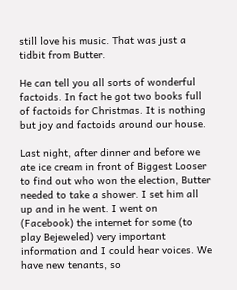still love his music. That was just a tidbit from Butter.

He can tell you all sorts of wonderful factoids. In fact he got two books full of factoids for Christmas. It is nothing but joy and factoids around our house.

Last night, after dinner and before we ate ice cream in front of Biggest Looser to find out who won the election, Butter needed to take a shower. I set him all up and in he went. I went on (Facebook) the internet for some (to play Bejeweled) very important information and I could hear voices. We have new tenants, so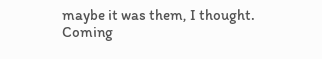maybe it was them, I thought. Coming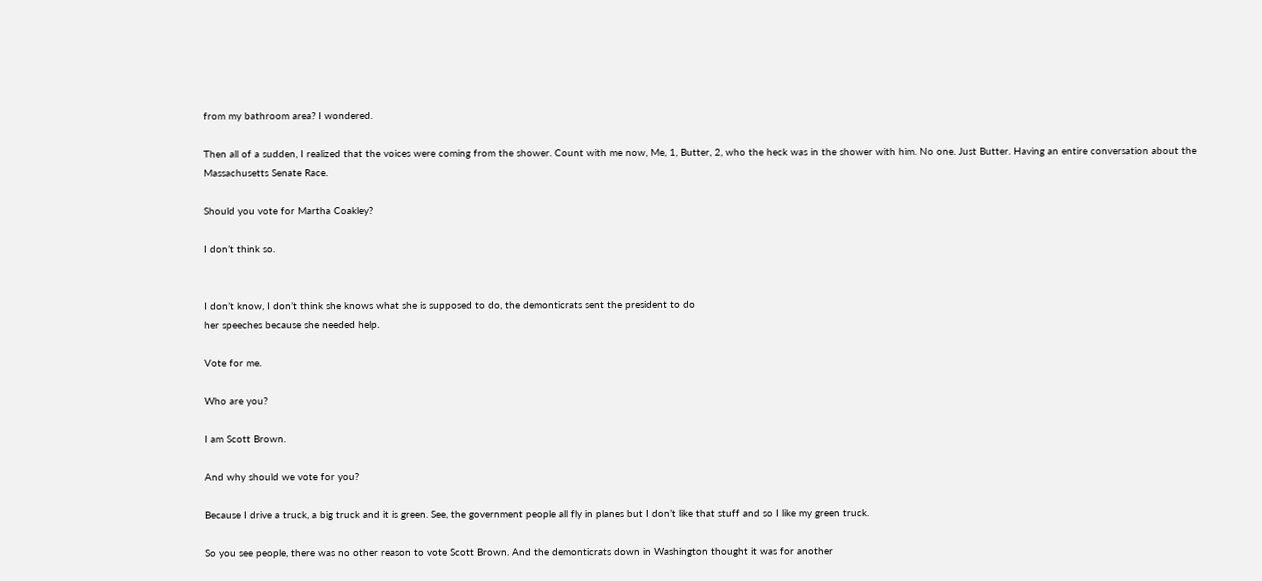from my bathroom area? I wondered.

Then all of a sudden, I realized that the voices were coming from the shower. Count with me now, Me, 1, Butter, 2, who the heck was in the shower with him. No one. Just Butter. Having an entire conversation about the Massachusetts Senate Race.

Should you vote for Martha Coakley?

I don’t think so.


I don’t know, I don’t think she knows what she is supposed to do, the demonticrats sent the president to do
her speeches because she needed help.

Vote for me.

Who are you?

I am Scott Brown.

And why should we vote for you?

Because I drive a truck, a big truck and it is green. See, the government people all fly in planes but I don’t like that stuff and so I like my green truck.

So you see people, there was no other reason to vote Scott Brown. And the demonticrats down in Washington thought it was for another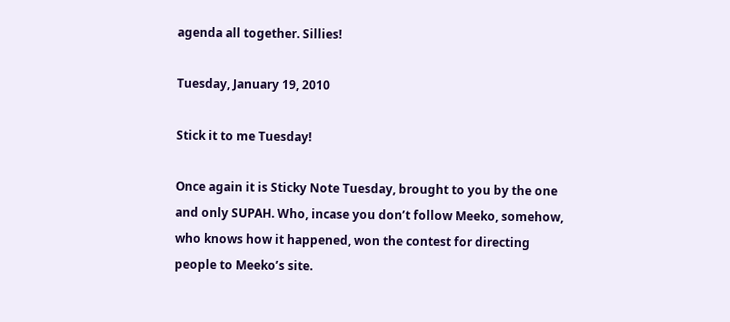agenda all together. Sillies!

Tuesday, January 19, 2010

Stick it to me Tuesday!

Once again it is Sticky Note Tuesday, brought to you by the one and only SUPAH. Who, incase you don’t follow Meeko, somehow, who knows how it happened, won the contest for directing people to Meeko’s site.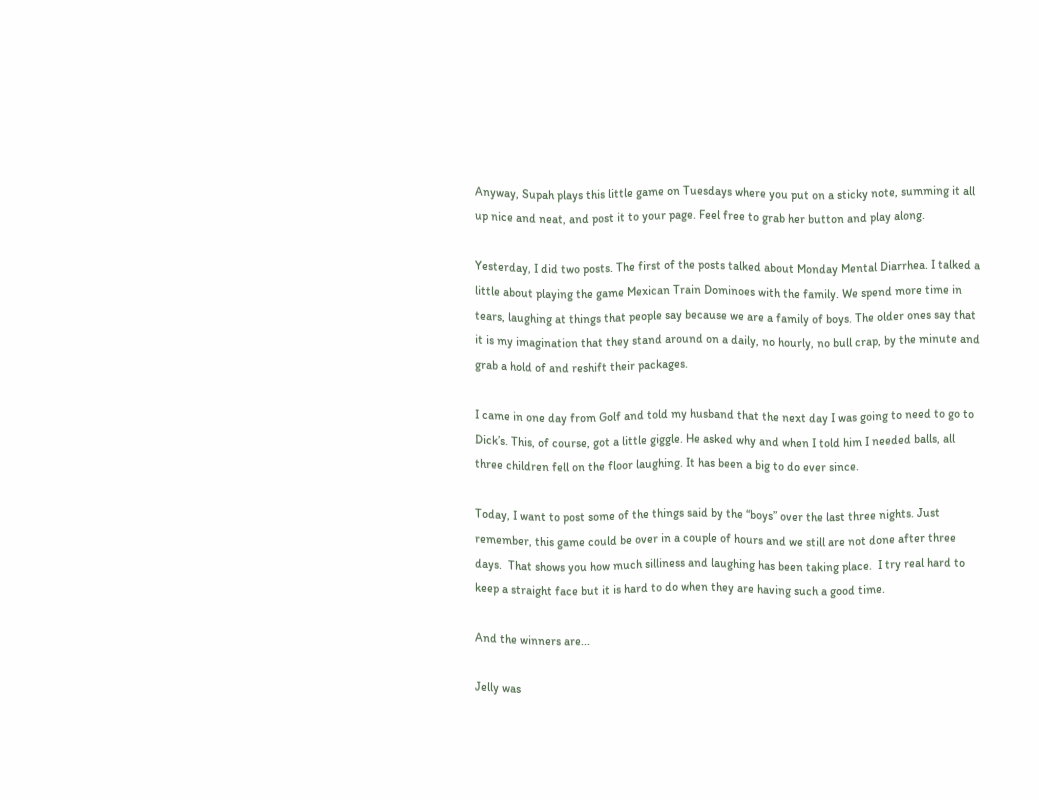Anyway, Supah plays this little game on Tuesdays where you put on a sticky note, summing it all up nice and neat, and post it to your page. Feel free to grab her button and play along.

Yesterday, I did two posts. The first of the posts talked about Monday Mental Diarrhea. I talked a little about playing the game Mexican Train Dominoes with the family. We spend more time in tears, laughing at things that people say because we are a family of boys. The older ones say that it is my imagination that they stand around on a daily, no hourly, no bull crap, by the minute and grab a hold of and reshift their packages.

I came in one day from Golf and told my husband that the next day I was going to need to go to Dick’s. This, of course, got a little giggle. He asked why and when I told him I needed balls, all three children fell on the floor laughing. It has been a big to do ever since.

Today, I want to post some of the things said by the “boys” over the last three nights. Just remember, this game could be over in a couple of hours and we still are not done after three days.  That shows you how much silliness and laughing has been taking place.  I try real hard to keep a straight face but it is hard to do when they are having such a good time.

And the winners are...

Jelly was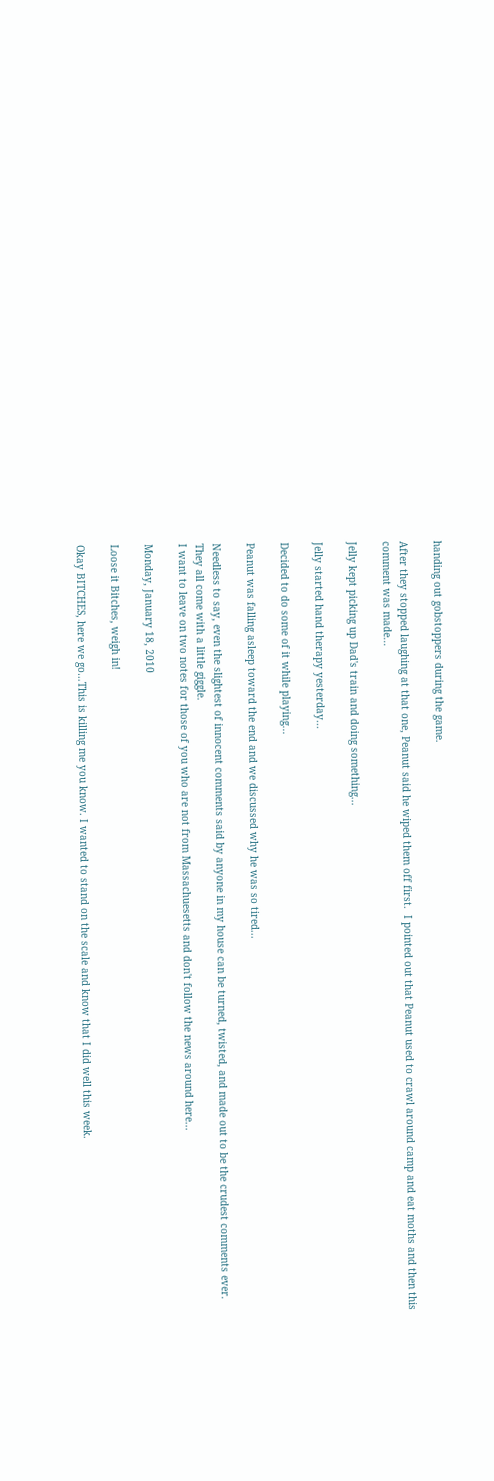handing out gobstoppers during the game.

After they stopped laughing at that one, Peanut said he wiped them off first.  I pointed out that Peanut used to crawl around camp and eat moths and then this comment was made...

Jelly kept picking up Dad's train and doing something...

Jelly started hand therapy yesterday...

Decided to do some of it while playing...

Peanut was falling asleep toward the end and we discussed why he was so tired...

Needless to say, even the slightest of innocent comments said by anyone in my house can be turned, twisted, and made out to be the crudest comments ever.  They all come with a little giggle.
I want to leave on two notes for those of you who are not from Massachuesetts and don't follow the news around here...

Monday, January 18, 2010

Loose it Bitches, weigh in!

Okay BITCHES, here we go…This is killing me you know. I wanted to stand on the scale and know that I did well this week.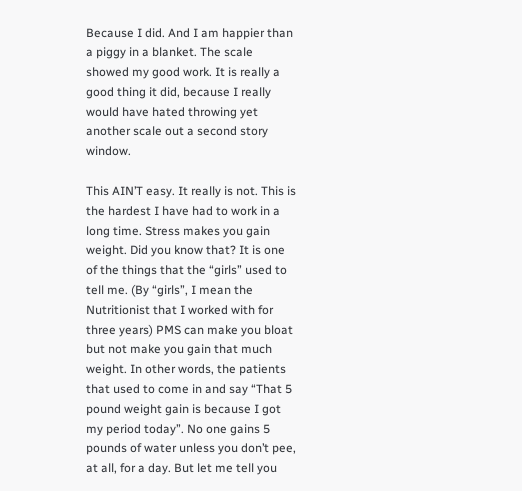Because I did. And I am happier than a piggy in a blanket. The scale showed my good work. It is really a good thing it did, because I really would have hated throwing yet another scale out a second story window.

This AIN’T easy. It really is not. This is the hardest I have had to work in a long time. Stress makes you gain weight. Did you know that? It is one of the things that the “girls” used to tell me. (By “girls”, I mean the Nutritionist that I worked with for three years) PMS can make you bloat but not make you gain that much weight. In other words, the patients that used to come in and say “That 5 pound weight gain is because I got my period today”. No one gains 5 pounds of water unless you don’t pee, at all, for a day. But let me tell you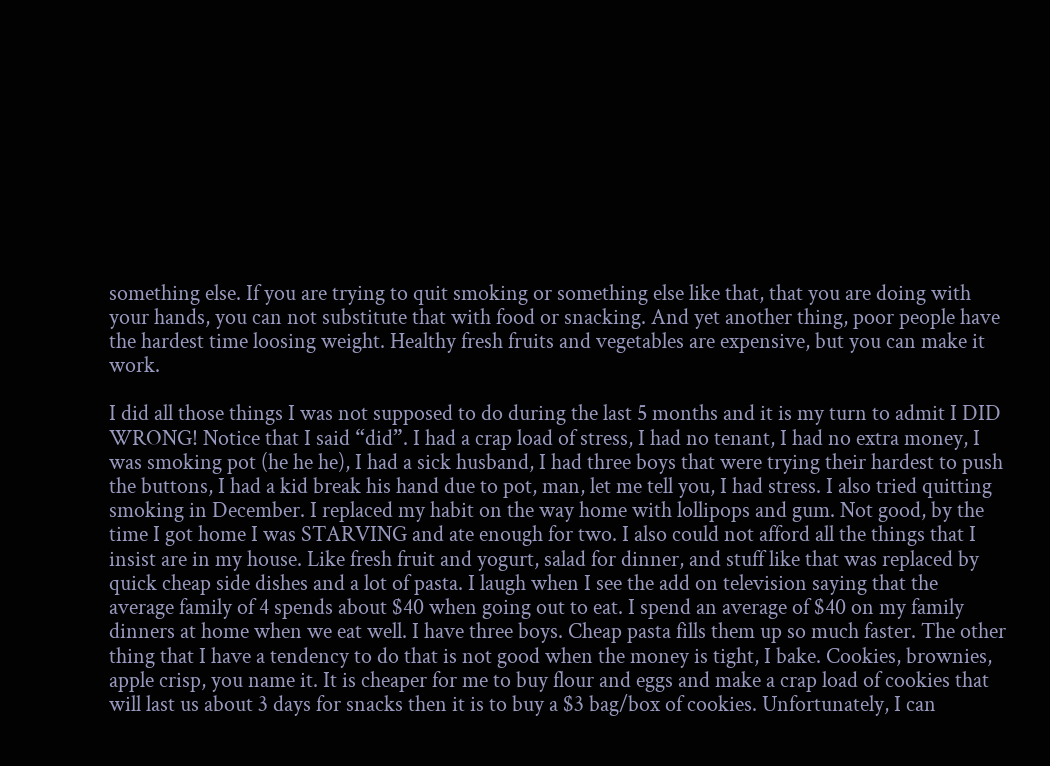something else. If you are trying to quit smoking or something else like that, that you are doing with your hands, you can not substitute that with food or snacking. And yet another thing, poor people have the hardest time loosing weight. Healthy fresh fruits and vegetables are expensive, but you can make it work.

I did all those things I was not supposed to do during the last 5 months and it is my turn to admit I DID WRONG! Notice that I said “did”. I had a crap load of stress, I had no tenant, I had no extra money, I was smoking pot (he he he), I had a sick husband, I had three boys that were trying their hardest to push the buttons, I had a kid break his hand due to pot, man, let me tell you, I had stress. I also tried quitting smoking in December. I replaced my habit on the way home with lollipops and gum. Not good, by the time I got home I was STARVING and ate enough for two. I also could not afford all the things that I insist are in my house. Like fresh fruit and yogurt, salad for dinner, and stuff like that was replaced by quick cheap side dishes and a lot of pasta. I laugh when I see the add on television saying that the average family of 4 spends about $40 when going out to eat. I spend an average of $40 on my family dinners at home when we eat well. I have three boys. Cheap pasta fills them up so much faster. The other thing that I have a tendency to do that is not good when the money is tight, I bake. Cookies, brownies, apple crisp, you name it. It is cheaper for me to buy flour and eggs and make a crap load of cookies that will last us about 3 days for snacks then it is to buy a $3 bag/box of cookies. Unfortunately, I can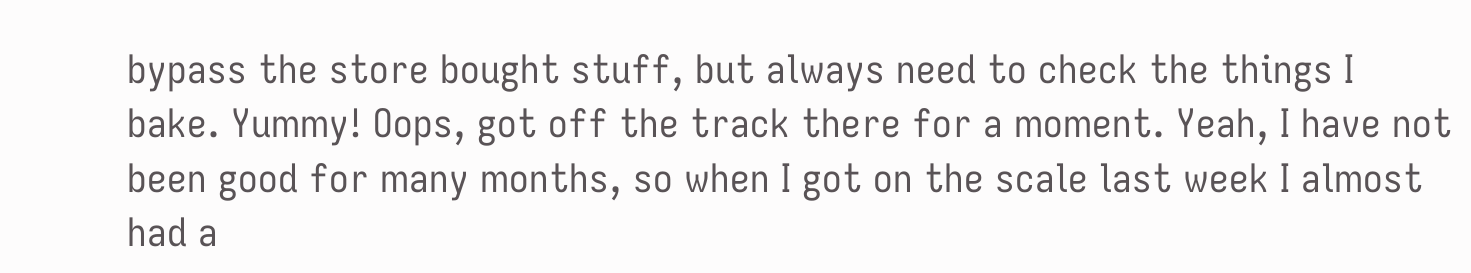bypass the store bought stuff, but always need to check the things I bake. Yummy! Oops, got off the track there for a moment. Yeah, I have not been good for many months, so when I got on the scale last week I almost had a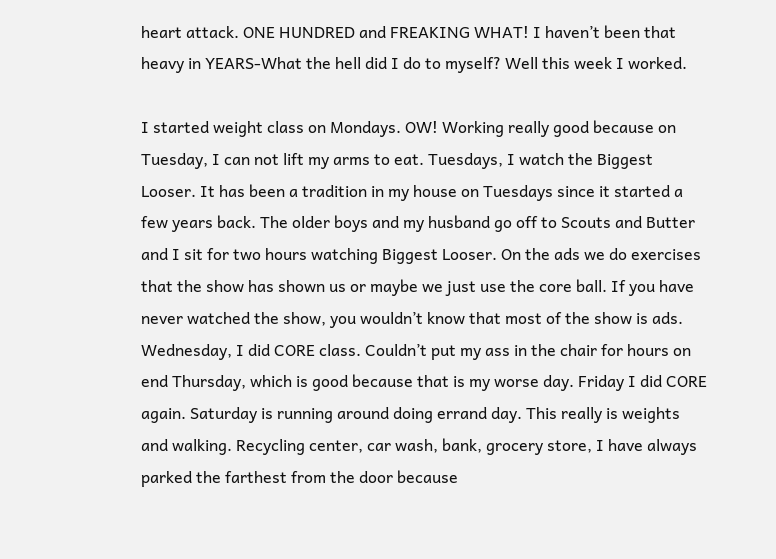heart attack. ONE HUNDRED and FREAKING WHAT! I haven’t been that heavy in YEARS-What the hell did I do to myself? Well this week I worked.

I started weight class on Mondays. OW! Working really good because on Tuesday, I can not lift my arms to eat. Tuesdays, I watch the Biggest Looser. It has been a tradition in my house on Tuesdays since it started a few years back. The older boys and my husband go off to Scouts and Butter and I sit for two hours watching Biggest Looser. On the ads we do exercises that the show has shown us or maybe we just use the core ball. If you have never watched the show, you wouldn’t know that most of the show is ads. Wednesday, I did CORE class. Couldn’t put my ass in the chair for hours on end Thursday, which is good because that is my worse day. Friday I did CORE again. Saturday is running around doing errand day. This really is weights and walking. Recycling center, car wash, bank, grocery store, I have always parked the farthest from the door because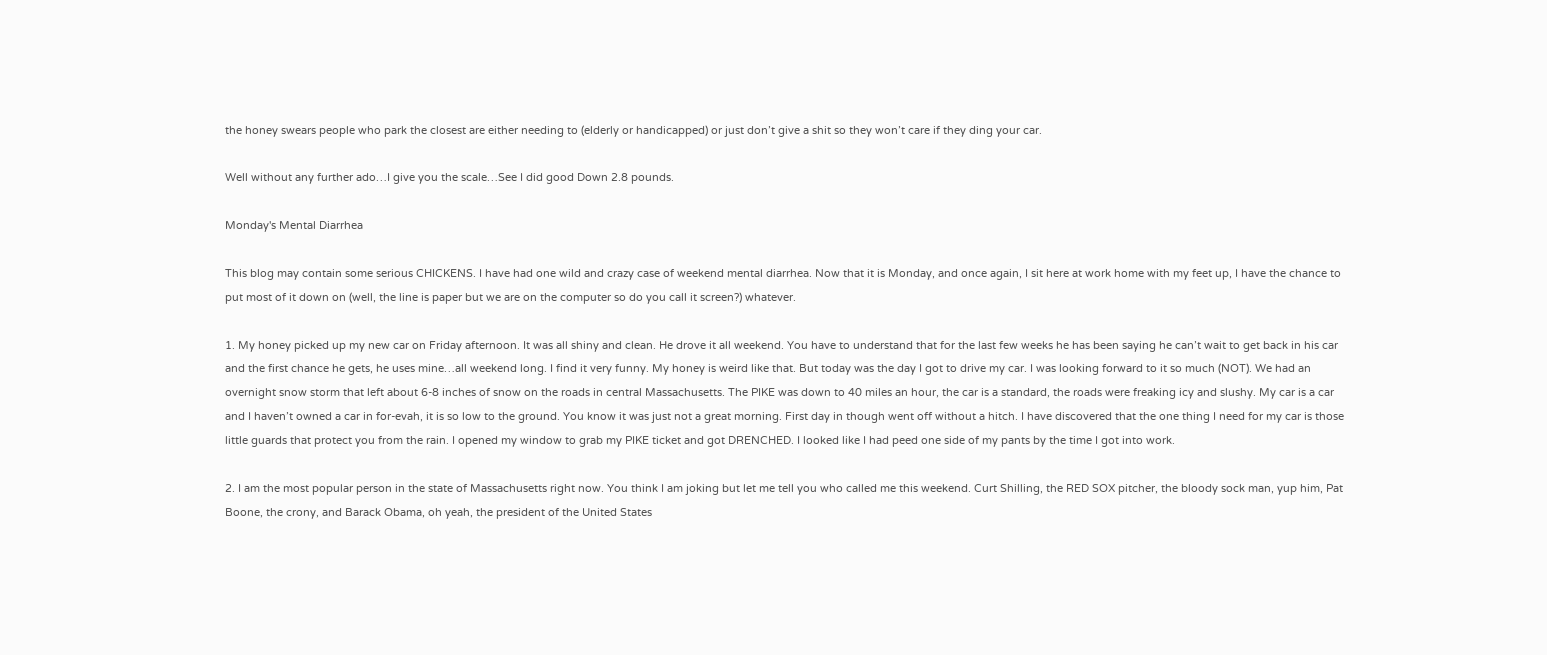the honey swears people who park the closest are either needing to (elderly or handicapped) or just don’t give a shit so they won’t care if they ding your car.

Well without any further ado…I give you the scale…See I did good Down 2.8 pounds.

Monday's Mental Diarrhea

This blog may contain some serious CHICKENS. I have had one wild and crazy case of weekend mental diarrhea. Now that it is Monday, and once again, I sit here at work home with my feet up, I have the chance to put most of it down on (well, the line is paper but we are on the computer so do you call it screen?) whatever.

1. My honey picked up my new car on Friday afternoon. It was all shiny and clean. He drove it all weekend. You have to understand that for the last few weeks he has been saying he can’t wait to get back in his car and the first chance he gets, he uses mine…all weekend long. I find it very funny. My honey is weird like that. But today was the day I got to drive my car. I was looking forward to it so much (NOT). We had an overnight snow storm that left about 6-8 inches of snow on the roads in central Massachusetts. The PIKE was down to 40 miles an hour, the car is a standard, the roads were freaking icy and slushy. My car is a car and I haven’t owned a car in for-evah, it is so low to the ground. You know it was just not a great morning. First day in though went off without a hitch. I have discovered that the one thing I need for my car is those little guards that protect you from the rain. I opened my window to grab my PIKE ticket and got DRENCHED. I looked like I had peed one side of my pants by the time I got into work.

2. I am the most popular person in the state of Massachusetts right now. You think I am joking but let me tell you who called me this weekend. Curt Shilling, the RED SOX pitcher, the bloody sock man, yup him, Pat Boone, the crony, and Barack Obama, oh yeah, the president of the United States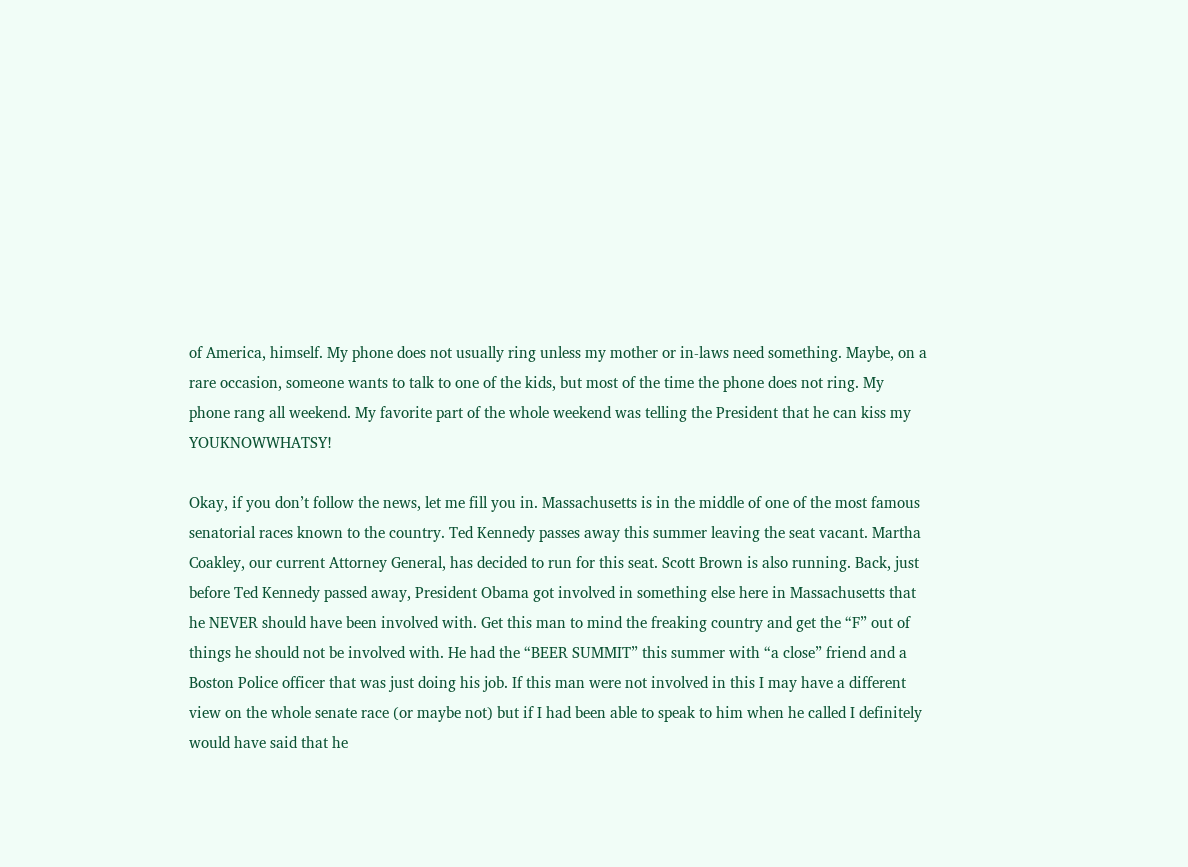of America, himself. My phone does not usually ring unless my mother or in-laws need something. Maybe, on a rare occasion, someone wants to talk to one of the kids, but most of the time the phone does not ring. My phone rang all weekend. My favorite part of the whole weekend was telling the President that he can kiss my YOUKNOWWHATSY!

Okay, if you don’t follow the news, let me fill you in. Massachusetts is in the middle of one of the most famous senatorial races known to the country. Ted Kennedy passes away this summer leaving the seat vacant. Martha Coakley, our current Attorney General, has decided to run for this seat. Scott Brown is also running. Back, just before Ted Kennedy passed away, President Obama got involved in something else here in Massachusetts that he NEVER should have been involved with. Get this man to mind the freaking country and get the “F” out of things he should not be involved with. He had the “BEER SUMMIT” this summer with “a close” friend and a Boston Police officer that was just doing his job. If this man were not involved in this I may have a different view on the whole senate race (or maybe not) but if I had been able to speak to him when he called I definitely would have said that he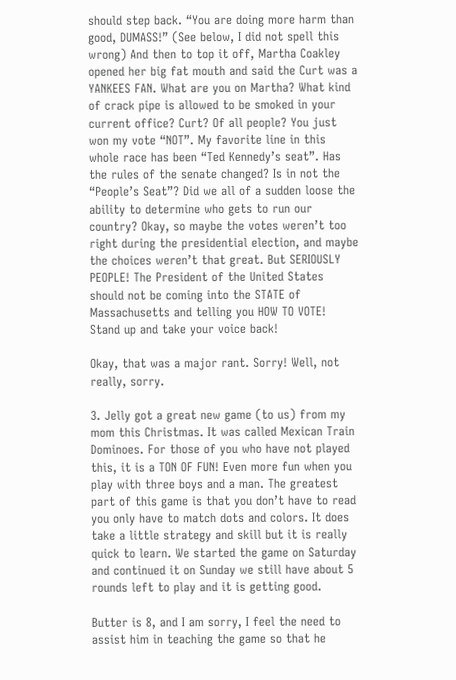should step back. “You are doing more harm than good, DUMASS!” (See below, I did not spell this wrong) And then to top it off, Martha Coakley opened her big fat mouth and said the Curt was a YANKEES FAN. What are you on Martha? What kind of crack pipe is allowed to be smoked in your current office? Curt? Of all people? You just won my vote “NOT”. My favorite line in this whole race has been “Ted Kennedy’s seat”. Has the rules of the senate changed? Is in not the “People’s Seat”? Did we all of a sudden loose the ability to determine who gets to run our country? Okay, so maybe the votes weren’t too right during the presidential election, and maybe the choices weren’t that great. But SERIOUSLY PEOPLE! The President of the United States should not be coming into the STATE of Massachusetts and telling you HOW TO VOTE! Stand up and take your voice back!

Okay, that was a major rant. Sorry! Well, not really, sorry.

3. Jelly got a great new game (to us) from my mom this Christmas. It was called Mexican Train Dominoes. For those of you who have not played this, it is a TON OF FUN! Even more fun when you play with three boys and a man. The greatest part of this game is that you don’t have to read you only have to match dots and colors. It does take a little strategy and skill but it is really quick to learn. We started the game on Saturday and continued it on Sunday we still have about 5 rounds left to play and it is getting good.

Butter is 8, and I am sorry, I feel the need to assist him in teaching the game so that he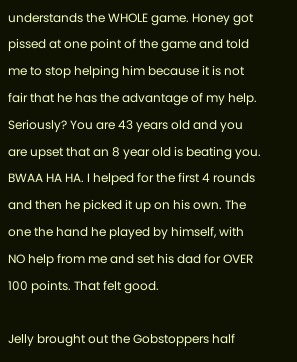understands the WHOLE game. Honey got pissed at one point of the game and told me to stop helping him because it is not fair that he has the advantage of my help. Seriously? You are 43 years old and you are upset that an 8 year old is beating you. BWAA HA HA. I helped for the first 4 rounds and then he picked it up on his own. The one the hand he played by himself, with NO help from me and set his dad for OVER 100 points. That felt good.

Jelly brought out the Gobstoppers half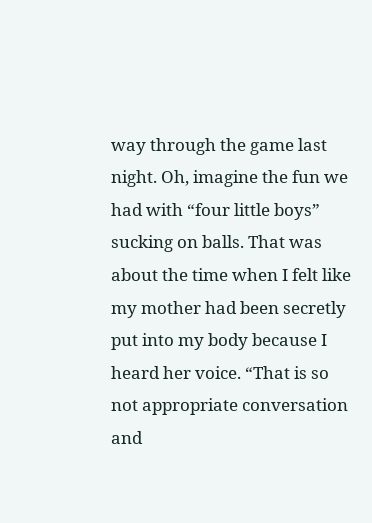way through the game last night. Oh, imagine the fun we had with “four little boys” sucking on balls. That was about the time when I felt like my mother had been secretly put into my body because I heard her voice. “That is so not appropriate conversation and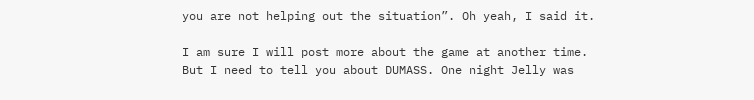you are not helping out the situation”. Oh yeah, I said it.

I am sure I will post more about the game at another time. But I need to tell you about DUMASS. One night Jelly was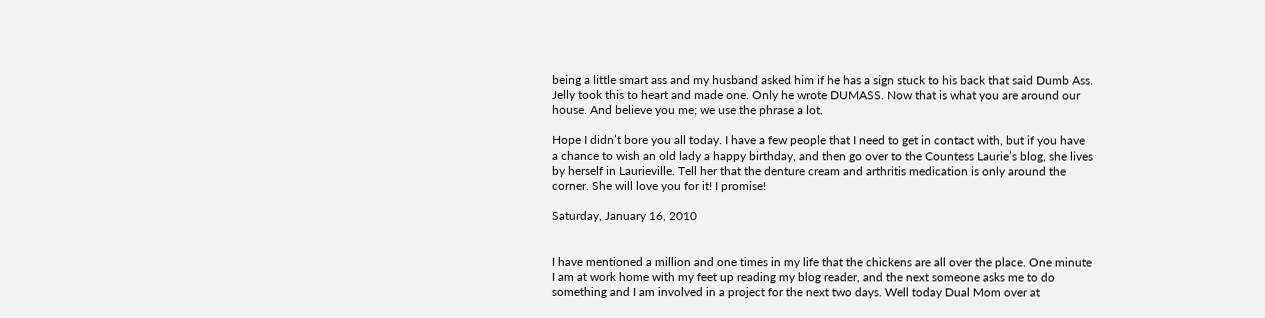being a little smart ass and my husband asked him if he has a sign stuck to his back that said Dumb Ass. Jelly took this to heart and made one. Only he wrote DUMASS. Now that is what you are around our house. And believe you me; we use the phrase a lot.

Hope I didn’t bore you all today. I have a few people that I need to get in contact with, but if you have a chance to wish an old lady a happy birthday, and then go over to the Countess Laurie’s blog, she lives by herself in Laurieville. Tell her that the denture cream and arthritis medication is only around the corner. She will love you for it! I promise!

Saturday, January 16, 2010


I have mentioned a million and one times in my life that the chickens are all over the place. One minute I am at work home with my feet up reading my blog reader, and the next someone asks me to do something and I am involved in a project for the next two days. Well today Dual Mom over at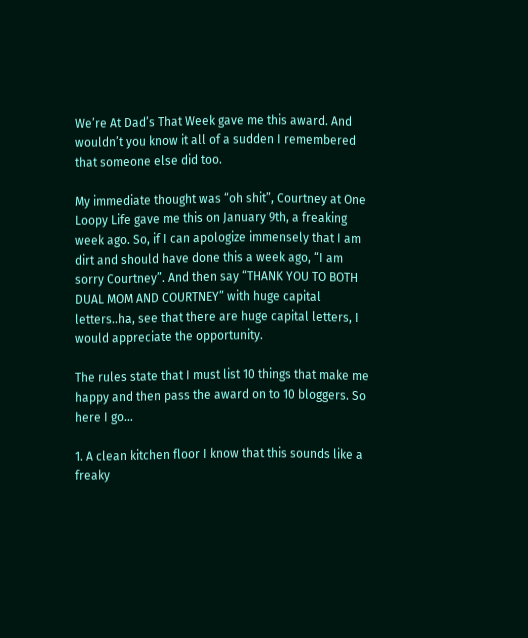We’re At Dad’s That Week gave me this award. And wouldn’t you know it all of a sudden I remembered that someone else did too.

My immediate thought was “oh shit”, Courtney at One Loopy Life gave me this on January 9th, a freaking week ago. So, if I can apologize immensely that I am dirt and should have done this a week ago, “I am sorry Courtney”. And then say “THANK YOU TO BOTH DUAL MOM AND COURTNEY” with huge capital letters..ha, see that there are huge capital letters, I would appreciate the opportunity.

The rules state that I must list 10 things that make me happy and then pass the award on to 10 bloggers. So here I go…

1. A clean kitchen floor I know that this sounds like a freaky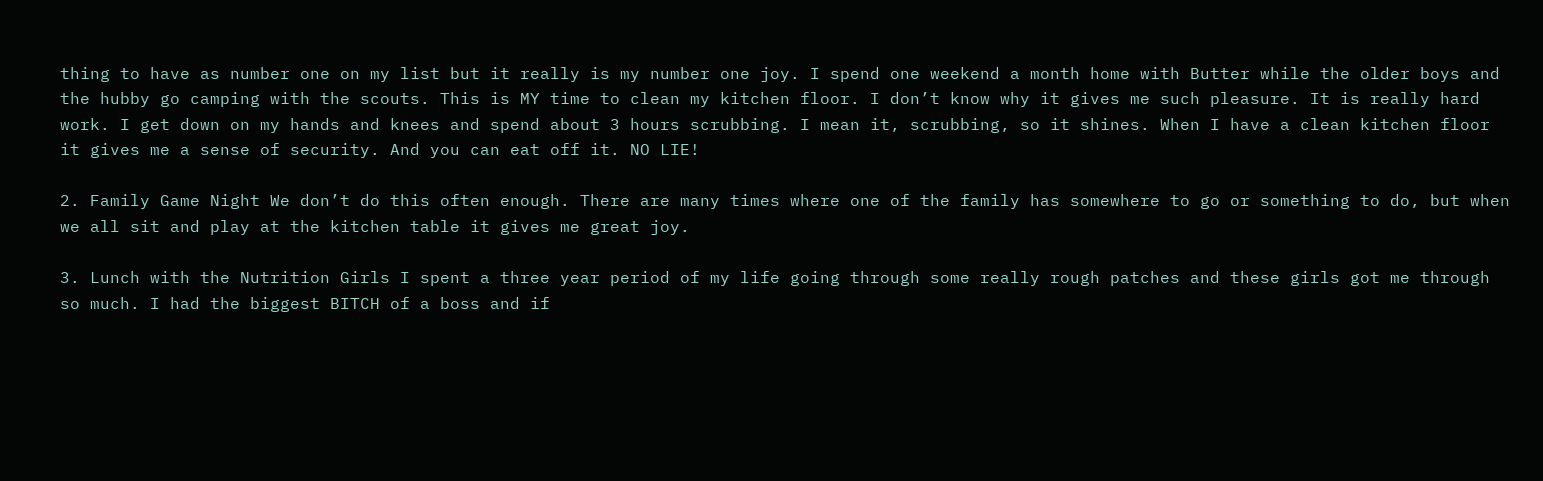thing to have as number one on my list but it really is my number one joy. I spend one weekend a month home with Butter while the older boys and the hubby go camping with the scouts. This is MY time to clean my kitchen floor. I don’t know why it gives me such pleasure. It is really hard work. I get down on my hands and knees and spend about 3 hours scrubbing. I mean it, scrubbing, so it shines. When I have a clean kitchen floor it gives me a sense of security. And you can eat off it. NO LIE!

2. Family Game Night We don’t do this often enough. There are many times where one of the family has somewhere to go or something to do, but when we all sit and play at the kitchen table it gives me great joy.

3. Lunch with the Nutrition Girls I spent a three year period of my life going through some really rough patches and these girls got me through so much. I had the biggest BITCH of a boss and if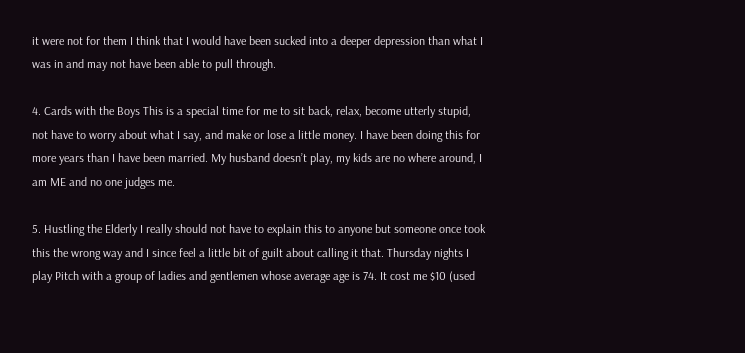it were not for them I think that I would have been sucked into a deeper depression than what I was in and may not have been able to pull through.

4. Cards with the Boys This is a special time for me to sit back, relax, become utterly stupid, not have to worry about what I say, and make or lose a little money. I have been doing this for more years than I have been married. My husband doesn’t play, my kids are no where around, I am ME and no one judges me.

5. Hustling the Elderly I really should not have to explain this to anyone but someone once took this the wrong way and I since feel a little bit of guilt about calling it that. Thursday nights I play Pitch with a group of ladies and gentlemen whose average age is 74. It cost me $10 (used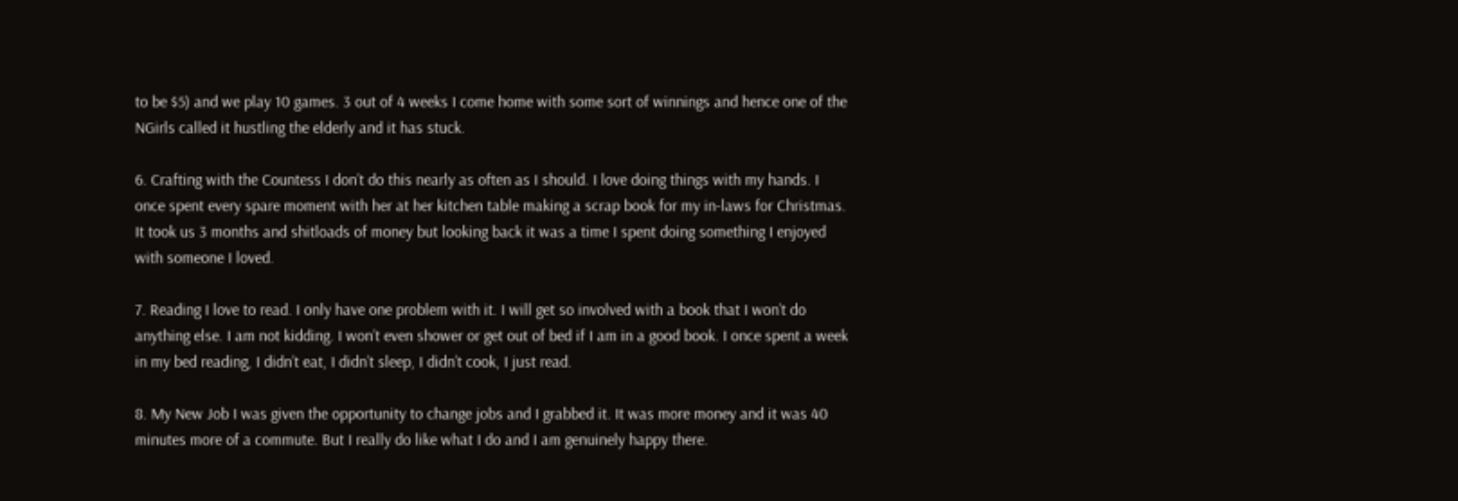to be $5) and we play 10 games. 3 out of 4 weeks I come home with some sort of winnings and hence one of the NGirls called it hustling the elderly and it has stuck.

6. Crafting with the Countess I don’t do this nearly as often as I should. I love doing things with my hands. I once spent every spare moment with her at her kitchen table making a scrap book for my in-laws for Christmas. It took us 3 months and shitloads of money but looking back it was a time I spent doing something I enjoyed with someone I loved.

7. Reading I love to read. I only have one problem with it. I will get so involved with a book that I won’t do anything else. I am not kidding. I won’t even shower or get out of bed if I am in a good book. I once spent a week in my bed reading, I didn’t eat, I didn’t sleep, I didn’t cook, I just read.

8. My New Job I was given the opportunity to change jobs and I grabbed it. It was more money and it was 40 minutes more of a commute. But I really do like what I do and I am genuinely happy there.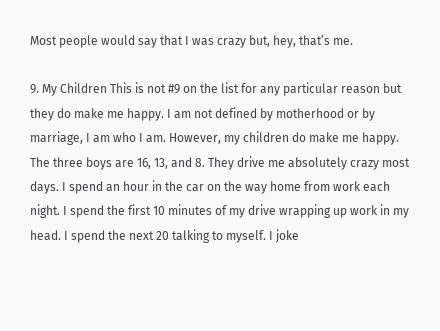Most people would say that I was crazy but, hey, that’s me.

9. My Children This is not #9 on the list for any particular reason but they do make me happy. I am not defined by motherhood or by marriage, I am who I am. However, my children do make me happy. The three boys are 16, 13, and 8. They drive me absolutely crazy most days. I spend an hour in the car on the way home from work each night. I spend the first 10 minutes of my drive wrapping up work in my head. I spend the next 20 talking to myself. I joke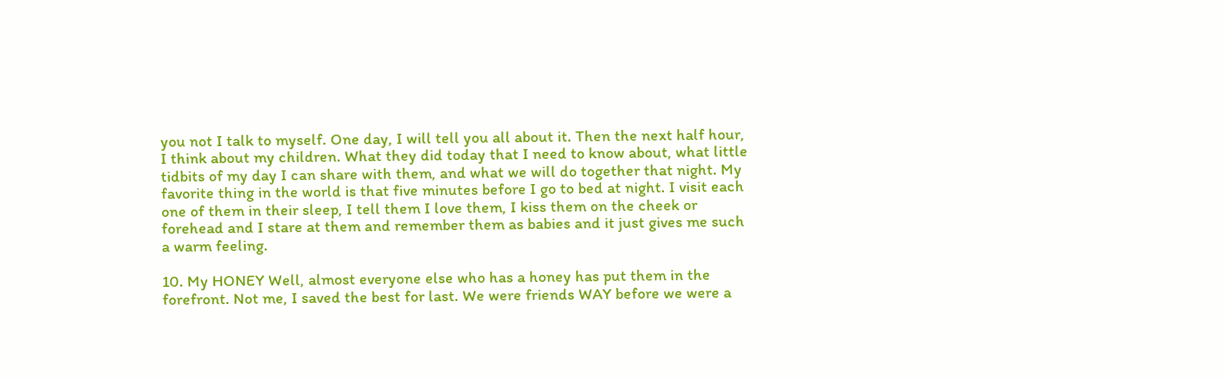you not I talk to myself. One day, I will tell you all about it. Then the next half hour, I think about my children. What they did today that I need to know about, what little tidbits of my day I can share with them, and what we will do together that night. My favorite thing in the world is that five minutes before I go to bed at night. I visit each one of them in their sleep, I tell them I love them, I kiss them on the cheek or forehead and I stare at them and remember them as babies and it just gives me such a warm feeling.

10. My HONEY Well, almost everyone else who has a honey has put them in the forefront. Not me, I saved the best for last. We were friends WAY before we were a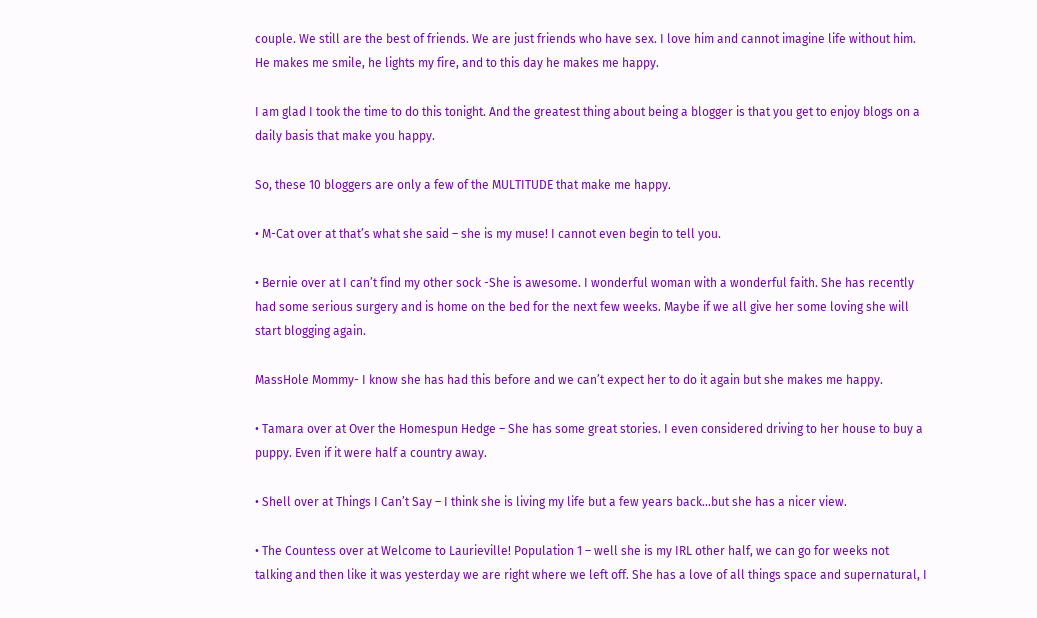couple. We still are the best of friends. We are just friends who have sex. I love him and cannot imagine life without him. He makes me smile, he lights my fire, and to this day he makes me happy.

I am glad I took the time to do this tonight. And the greatest thing about being a blogger is that you get to enjoy blogs on a daily basis that make you happy.

So, these 10 bloggers are only a few of the MULTITUDE that make me happy.

• M-Cat over at that’s what she said – she is my muse! I cannot even begin to tell you.

• Bernie over at I can’t find my other sock -She is awesome. I wonderful woman with a wonderful faith. She has recently had some serious surgery and is home on the bed for the next few weeks. Maybe if we all give her some loving she will start blogging again.

MassHole Mommy- I know she has had this before and we can’t expect her to do it again but she makes me happy.

• Tamara over at Over the Homespun Hedge – She has some great stories. I even considered driving to her house to buy a puppy. Even if it were half a country away.

• Shell over at Things I Can’t Say – I think she is living my life but a few years back…but she has a nicer view.

• The Countess over at Welcome to Laurieville! Population 1 – well she is my IRL other half, we can go for weeks not talking and then like it was yesterday we are right where we left off. She has a love of all things space and supernatural, I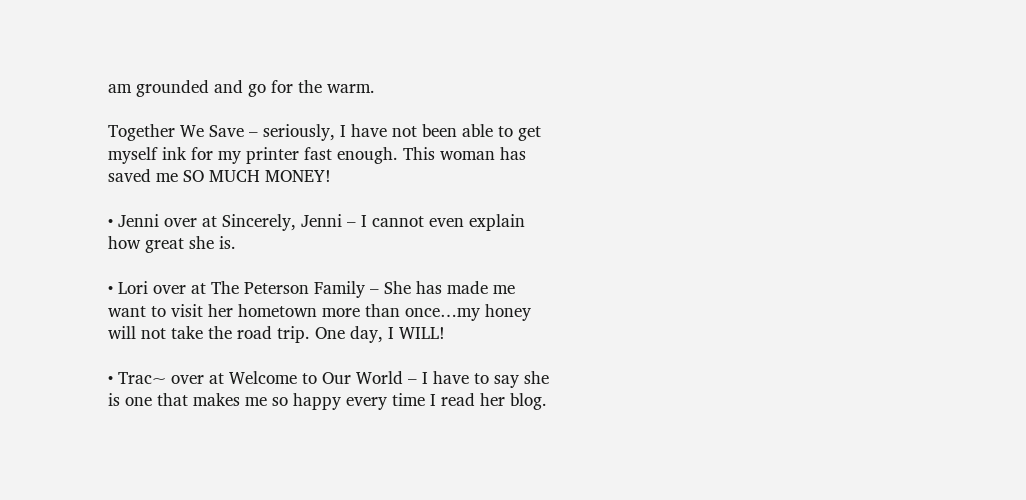am grounded and go for the warm.

Together We Save – seriously, I have not been able to get myself ink for my printer fast enough. This woman has saved me SO MUCH MONEY!

• Jenni over at Sincerely, Jenni – I cannot even explain how great she is.

• Lori over at The Peterson Family – She has made me want to visit her hometown more than once…my honey will not take the road trip. One day, I WILL!

• Trac~ over at Welcome to Our World – I have to say she is one that makes me so happy every time I read her blog.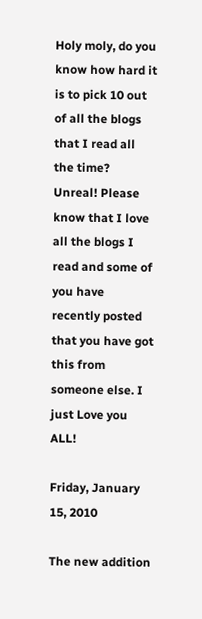Holy moly, do you know how hard it is to pick 10 out of all the blogs that I read all the time? Unreal! Please know that I love all the blogs I read and some of you have recently posted that you have got this from someone else. I just Love you ALL!

Friday, January 15, 2010

The new addition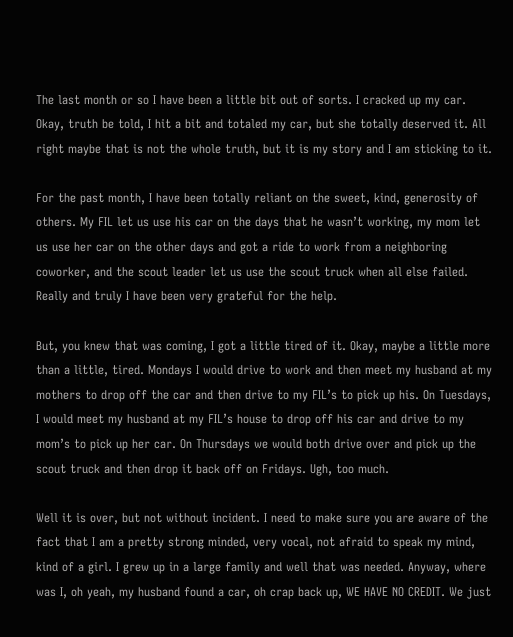The last month or so I have been a little bit out of sorts. I cracked up my car. Okay, truth be told, I hit a bit and totaled my car, but she totally deserved it. All right maybe that is not the whole truth, but it is my story and I am sticking to it.

For the past month, I have been totally reliant on the sweet, kind, generosity of others. My FIL let us use his car on the days that he wasn’t working, my mom let us use her car on the other days and got a ride to work from a neighboring coworker, and the scout leader let us use the scout truck when all else failed. Really and truly I have been very grateful for the help.

But, you knew that was coming, I got a little tired of it. Okay, maybe a little more than a little, tired. Mondays I would drive to work and then meet my husband at my mothers to drop off the car and then drive to my FIL’s to pick up his. On Tuesdays, I would meet my husband at my FIL’s house to drop off his car and drive to my mom’s to pick up her car. On Thursdays we would both drive over and pick up the scout truck and then drop it back off on Fridays. Ugh, too much.

Well it is over, but not without incident. I need to make sure you are aware of the fact that I am a pretty strong minded, very vocal, not afraid to speak my mind, kind of a girl. I grew up in a large family and well that was needed. Anyway, where was I, oh yeah, my husband found a car, oh crap back up, WE HAVE NO CREDIT. We just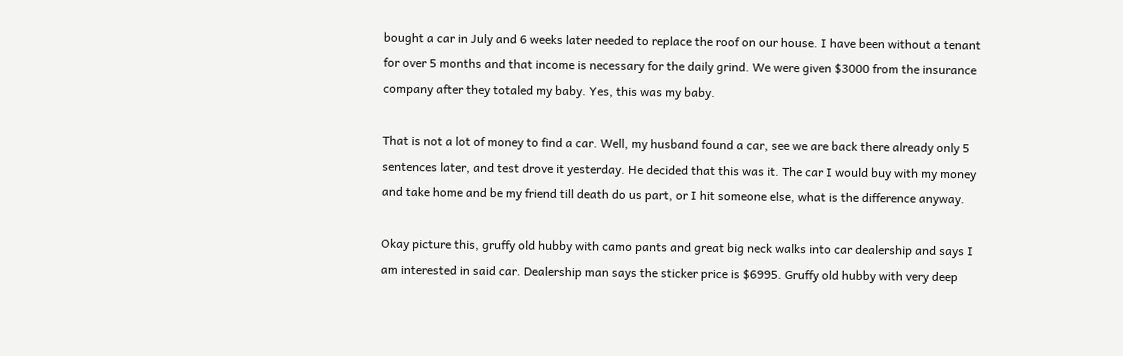bought a car in July and 6 weeks later needed to replace the roof on our house. I have been without a tenant for over 5 months and that income is necessary for the daily grind. We were given $3000 from the insurance company after they totaled my baby. Yes, this was my baby.

That is not a lot of money to find a car. Well, my husband found a car, see we are back there already only 5 sentences later, and test drove it yesterday. He decided that this was it. The car I would buy with my money and take home and be my friend till death do us part, or I hit someone else, what is the difference anyway.

Okay picture this, gruffy old hubby with camo pants and great big neck walks into car dealership and says I am interested in said car. Dealership man says the sticker price is $6995. Gruffy old hubby with very deep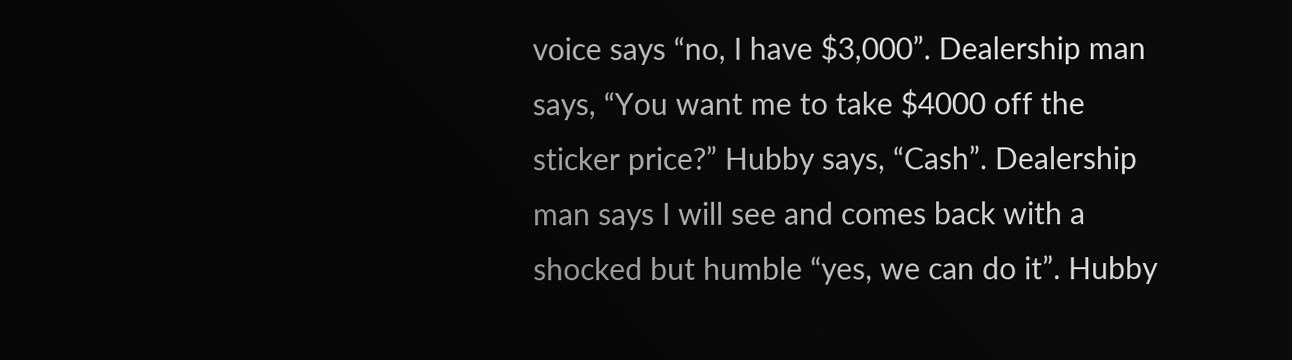voice says “no, I have $3,000”. Dealership man says, “You want me to take $4000 off the sticker price?” Hubby says, “Cash”. Dealership man says I will see and comes back with a shocked but humble “yes, we can do it”. Hubby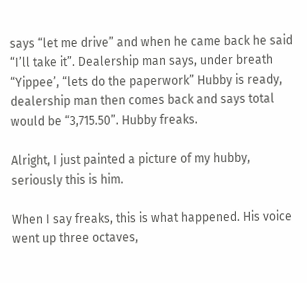says “let me drive” and when he came back he said “I’ll take it”. Dealership man says, under breath “Yippee’, “lets do the paperwork” Hubby is ready, dealership man then comes back and says total would be “3,715.50”. Hubby freaks.

Alright, I just painted a picture of my hubby, seriously this is him.

When I say freaks, this is what happened. His voice went up three octaves,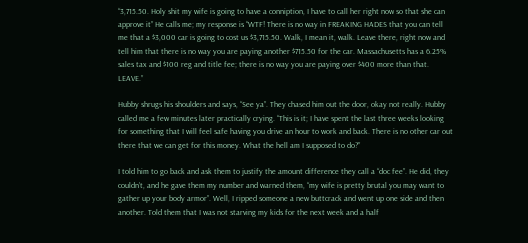“3,715.50. Holy shit my wife is going to have a conniption, I have to call her right now so that she can approve it” He calls me; my response is “WTF! There is no way in FREAKING HADES that you can tell me that a $3,000 car is going to cost us $3,715.50. Walk, I mean it, walk. Leave there, right now and tell him that there is no way you are paying another $715.50 for the car. Massachusetts has a 6.25% sales tax and $100 reg and title fee; there is no way you are paying over $400 more than that. LEAVE.”

Hubby shrugs his shoulders and says, “See ya”. They chased him out the door, okay not really. Hubby called me a few minutes later practically crying. “This is it; I have spent the last three weeks looking for something that I will feel safe having you drive an hour to work and back. There is no other car out there that we can get for this money. What the hell am I supposed to do?”

I told him to go back and ask them to justify the amount difference they call a “doc fee”. He did, they couldn’t, and he gave them my number and warned them, “my wife is pretty brutal you may want to gather up your body armor”. Well, I ripped someone a new buttcrack and went up one side and then another. Told them that I was not starving my kids for the next week and a half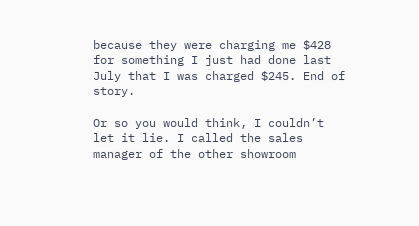because they were charging me $428 for something I just had done last July that I was charged $245. End of story.

Or so you would think, I couldn’t let it lie. I called the sales manager of the other showroom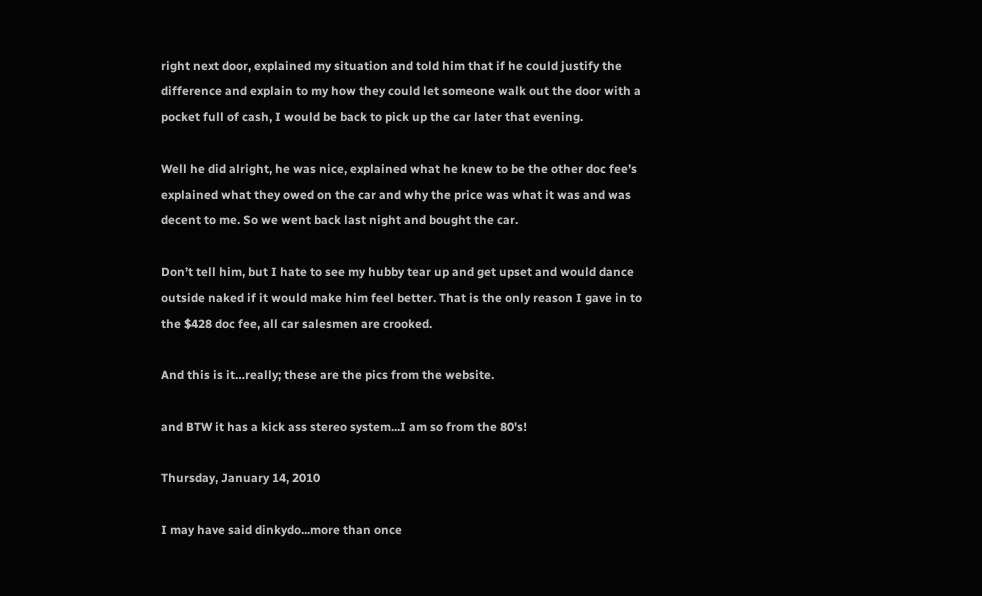right next door, explained my situation and told him that if he could justify the difference and explain to my how they could let someone walk out the door with a pocket full of cash, I would be back to pick up the car later that evening.

Well he did alright, he was nice, explained what he knew to be the other doc fee’s explained what they owed on the car and why the price was what it was and was decent to me. So we went back last night and bought the car.

Don’t tell him, but I hate to see my hubby tear up and get upset and would dance outside naked if it would make him feel better. That is the only reason I gave in to the $428 doc fee, all car salesmen are crooked.

And this is it…really; these are the pics from the website.

and BTW it has a kick ass stereo system...I am so from the 80's!

Thursday, January 14, 2010

I may have said dinkydo...more than once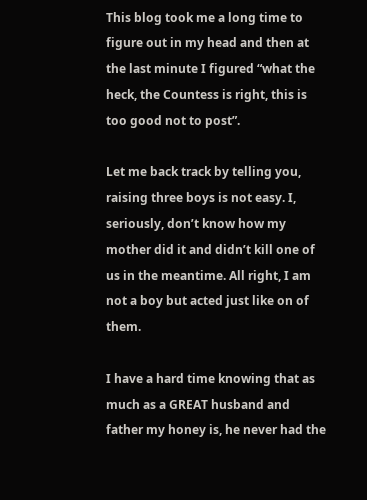This blog took me a long time to figure out in my head and then at the last minute I figured “what the heck, the Countess is right, this is too good not to post”.

Let me back track by telling you, raising three boys is not easy. I, seriously, don’t know how my mother did it and didn’t kill one of us in the meantime. All right, I am not a boy but acted just like on of them.

I have a hard time knowing that as much as a GREAT husband and father my honey is, he never had the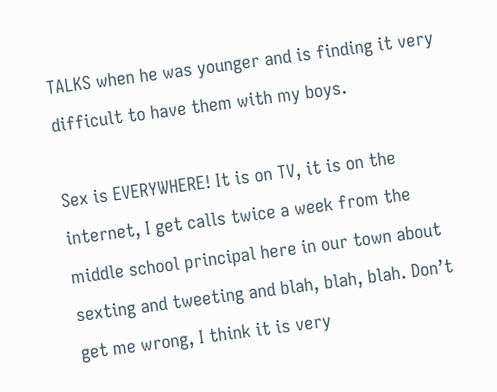TALKS when he was younger and is finding it very difficult to have them with my boys.

Sex is EVERYWHERE! It is on TV, it is on the internet, I get calls twice a week from the middle school principal here in our town about sexting and tweeting and blah, blah, blah. Don’t get me wrong, I think it is very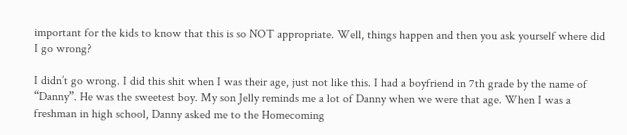important for the kids to know that this is so NOT appropriate. Well, things happen and then you ask yourself where did I go wrong?

I didn’t go wrong. I did this shit when I was their age, just not like this. I had a boyfriend in 7th grade by the name of “Danny”. He was the sweetest boy. My son Jelly reminds me a lot of Danny when we were that age. When I was a freshman in high school, Danny asked me to the Homecoming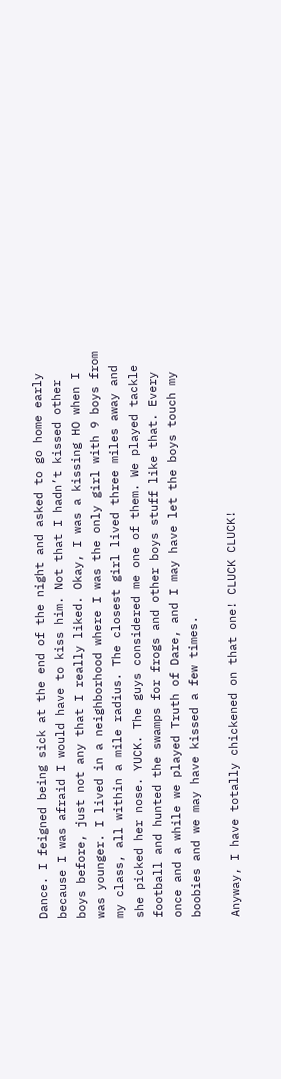Dance. I feigned being sick at the end of the night and asked to go home early because I was afraid I would have to kiss him. Not that I hadn’t kissed other boys before, just not any that I really liked. Okay, I was a kissing HO when I was younger. I lived in a neighborhood where I was the only girl with 9 boys from my class, all within a mile radius. The closest girl lived three miles away and she picked her nose. YUCK. The guys considered me one of them. We played tackle football and hunted the swamps for frogs and other boys stuff like that. Every once and a while we played Truth of Dare, and I may have let the boys touch my boobies and we may have kissed a few times.

Anyway, I have totally chickened on that one! CLUCK CLUCK!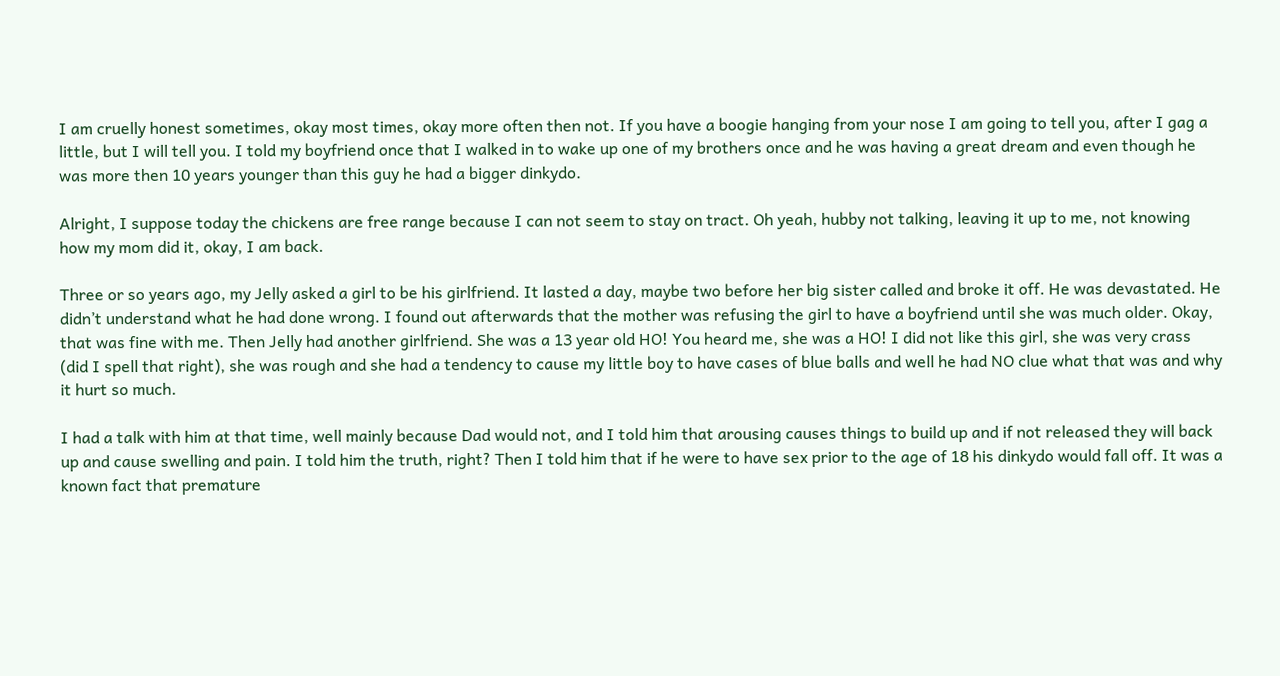I am cruelly honest sometimes, okay most times, okay more often then not. If you have a boogie hanging from your nose I am going to tell you, after I gag a little, but I will tell you. I told my boyfriend once that I walked in to wake up one of my brothers once and he was having a great dream and even though he was more then 10 years younger than this guy he had a bigger dinkydo.

Alright, I suppose today the chickens are free range because I can not seem to stay on tract. Oh yeah, hubby not talking, leaving it up to me, not knowing how my mom did it, okay, I am back.

Three or so years ago, my Jelly asked a girl to be his girlfriend. It lasted a day, maybe two before her big sister called and broke it off. He was devastated. He didn’t understand what he had done wrong. I found out afterwards that the mother was refusing the girl to have a boyfriend until she was much older. Okay, that was fine with me. Then Jelly had another girlfriend. She was a 13 year old HO! You heard me, she was a HO! I did not like this girl, she was very crass (did I spell that right), she was rough and she had a tendency to cause my little boy to have cases of blue balls and well he had NO clue what that was and why it hurt so much.

I had a talk with him at that time, well mainly because Dad would not, and I told him that arousing causes things to build up and if not released they will back up and cause swelling and pain. I told him the truth, right? Then I told him that if he were to have sex prior to the age of 18 his dinkydo would fall off. It was a known fact that premature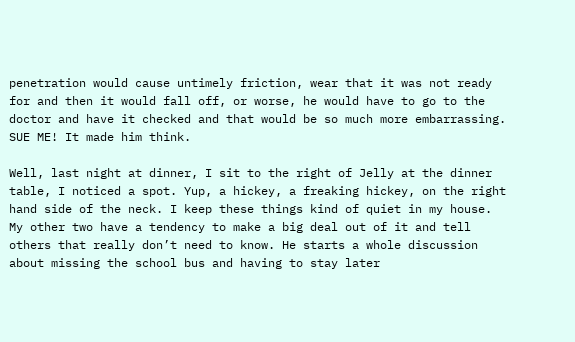penetration would cause untimely friction, wear that it was not ready for and then it would fall off, or worse, he would have to go to the doctor and have it checked and that would be so much more embarrassing. SUE ME! It made him think.

Well, last night at dinner, I sit to the right of Jelly at the dinner table, I noticed a spot. Yup, a hickey, a freaking hickey, on the right hand side of the neck. I keep these things kind of quiet in my house. My other two have a tendency to make a big deal out of it and tell others that really don’t need to know. He starts a whole discussion about missing the school bus and having to stay later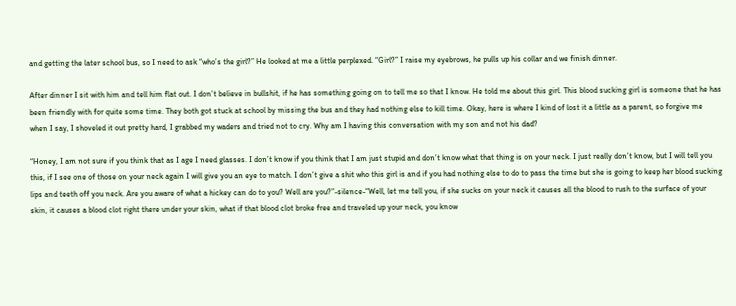and getting the later school bus, so I need to ask “who’s the girl?” He looked at me a little perplexed. “Girl?” I raise my eyebrows, he pulls up his collar and we finish dinner.

After dinner I sit with him and tell him flat out. I don’t believe in bullshit, if he has something going on to tell me so that I know. He told me about this girl. This blood sucking girl is someone that he has been friendly with for quite some time. They both got stuck at school by missing the bus and they had nothing else to kill time. Okay, here is where I kind of lost it a little as a parent, so forgive me when I say, I shoveled it out pretty hard, I grabbed my waders and tried not to cry. Why am I having this conversation with my son and not his dad?

“Honey, I am not sure if you think that as I age I need glasses. I don’t know if you think that I am just stupid and don’t know what that thing is on your neck. I just really don’t know, but I will tell you this, if I see one of those on your neck again I will give you an eye to match. I don’t give a shit who this girl is and if you had nothing else to do to pass the time but she is going to keep her blood sucking lips and teeth off you neck. Are you aware of what a hickey can do to you? Well are you?”-silence-“Well, let me tell you, if she sucks on your neck it causes all the blood to rush to the surface of your skin, it causes a blood clot right there under your skin, what if that blood clot broke free and traveled up your neck, you know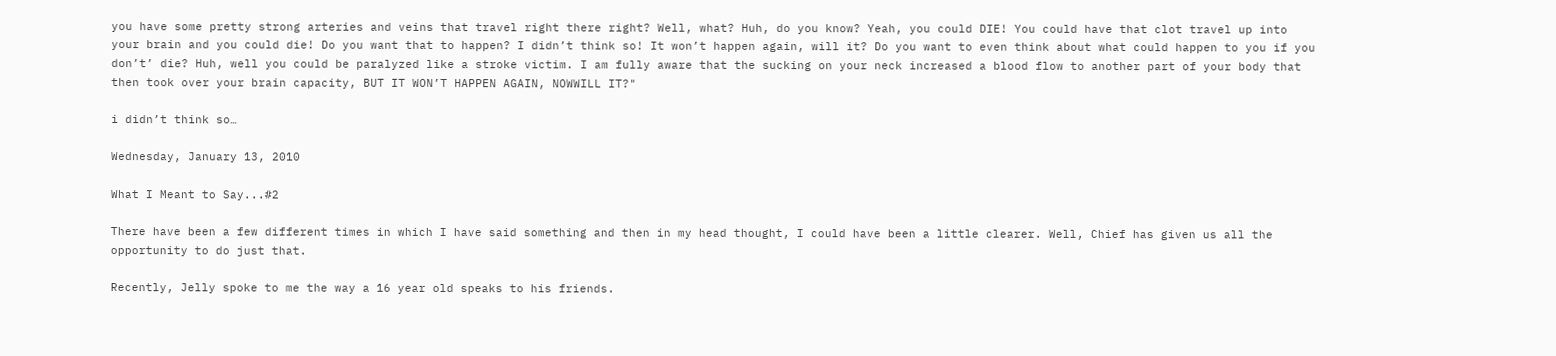you have some pretty strong arteries and veins that travel right there right? Well, what? Huh, do you know? Yeah, you could DIE! You could have that clot travel up into your brain and you could die! Do you want that to happen? I didn’t think so! It won’t happen again, will it? Do you want to even think about what could happen to you if you don’t’ die? Huh, well you could be paralyzed like a stroke victim. I am fully aware that the sucking on your neck increased a blood flow to another part of your body that then took over your brain capacity, BUT IT WON’T HAPPEN AGAIN, NOWWILL IT?"

i didn’t think so…

Wednesday, January 13, 2010

What I Meant to Say...#2

There have been a few different times in which I have said something and then in my head thought, I could have been a little clearer. Well, Chief has given us all the opportunity to do just that.

Recently, Jelly spoke to me the way a 16 year old speaks to his friends.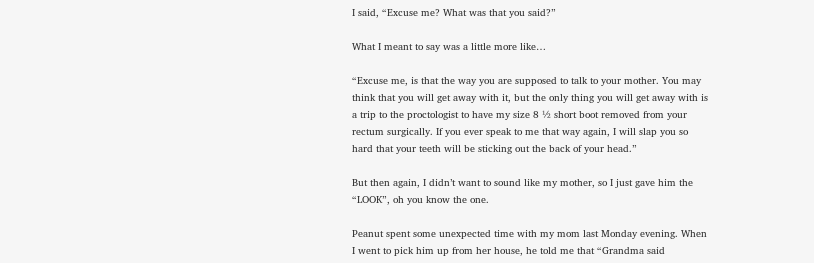I said, “Excuse me? What was that you said?”

What I meant to say was a little more like…

“Excuse me, is that the way you are supposed to talk to your mother. You may think that you will get away with it, but the only thing you will get away with is a trip to the proctologist to have my size 8 ½ short boot removed from your rectum surgically. If you ever speak to me that way again, I will slap you so hard that your teeth will be sticking out the back of your head.”

But then again, I didn’t want to sound like my mother, so I just gave him the “LOOK”, oh you know the one.

Peanut spent some unexpected time with my mom last Monday evening. When I went to pick him up from her house, he told me that “Grandma said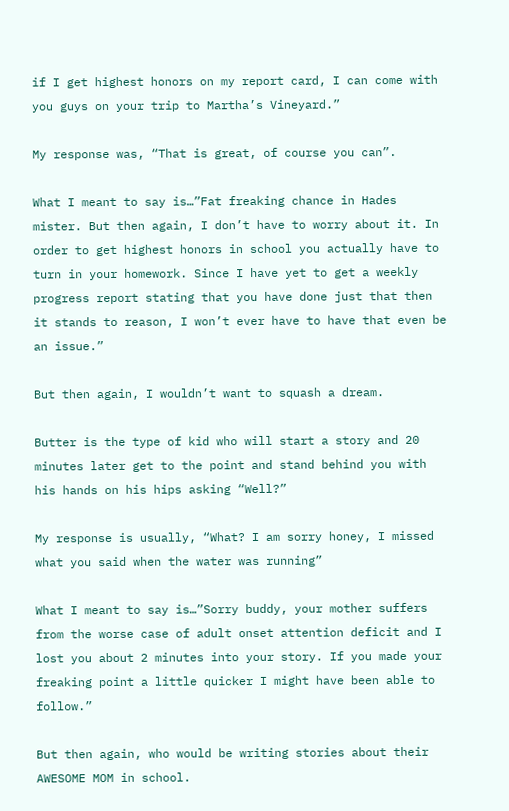if I get highest honors on my report card, I can come with you guys on your trip to Martha’s Vineyard.”

My response was, “That is great, of course you can”.

What I meant to say is…”Fat freaking chance in Hades mister. But then again, I don’t have to worry about it. In order to get highest honors in school you actually have to turn in your homework. Since I have yet to get a weekly progress report stating that you have done just that then it stands to reason, I won’t ever have to have that even be an issue.”

But then again, I wouldn’t want to squash a dream.

Butter is the type of kid who will start a story and 20 minutes later get to the point and stand behind you with his hands on his hips asking “Well?”

My response is usually, “What? I am sorry honey, I missed what you said when the water was running”

What I meant to say is…”Sorry buddy, your mother suffers from the worse case of adult onset attention deficit and I lost you about 2 minutes into your story. If you made your freaking point a little quicker I might have been able to follow.”

But then again, who would be writing stories about their AWESOME MOM in school.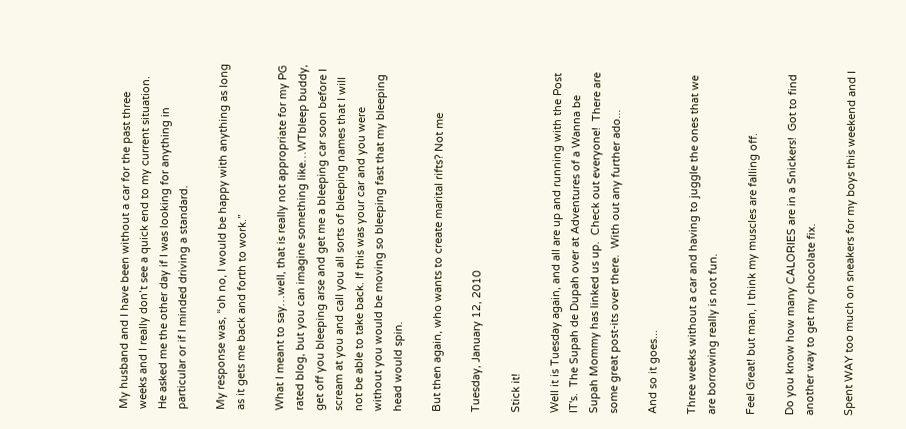My husband and I have been without a car for the past three weeks and I really don’t see a quick end to my current situation. He asked me the other day if I was looking for anything in particular or if I minded driving a standard.

My response was, “oh no, I would be happy with anything as long as it gets me back and forth to work.”

What I meant to say…well, that is really not appropriate for my PG rated blog, but you can imagine something like…WTbleep buddy, get off you bleeping arse and get me a bleeping car soon before I scream at you and call you all sorts of bleeping names that I will not be able to take back. If this was your car and you were without you would be moving so bleeping fast that my bleeping head would spin.

But then again, who wants to create marital rifts? Not me

Tuesday, January 12, 2010

Stick it!

Well it is Tuesday again, and all are up and running with the Post IT's.  The Supah de Dupah over at Adventures of a Wanna be Supah Mommy has linked us up.  Check out everyone!  There are some great post-its over there.  With out any further ado...

And so it goes...

Three weeks without a car and having to juggle the ones that we are borrowing really is not fun.

Feel Great! but man, I think my muscles are falling off.

Do you know how many CALORIES are in a Snickers!  Got to find another way to get my chocolate fix.

Spent WAY too much on sneakers for my boys this weekend and I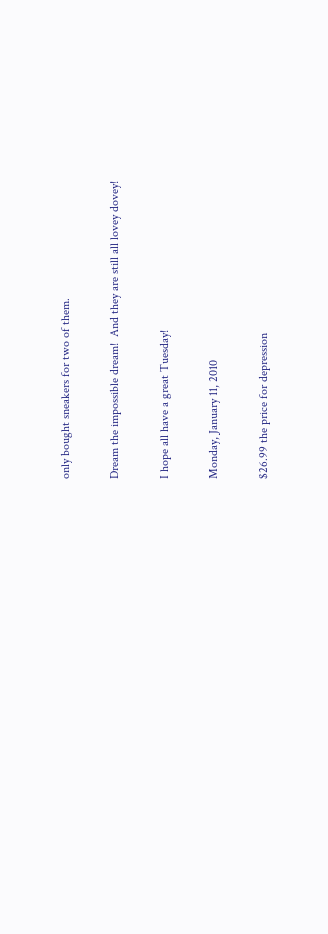only bought sneakers for two of them.

Dream the impossible dream!  And they are still all lovey dovey!

I hope all have a great Tuesday!

Monday, January 11, 2010

$26.99 the price for depression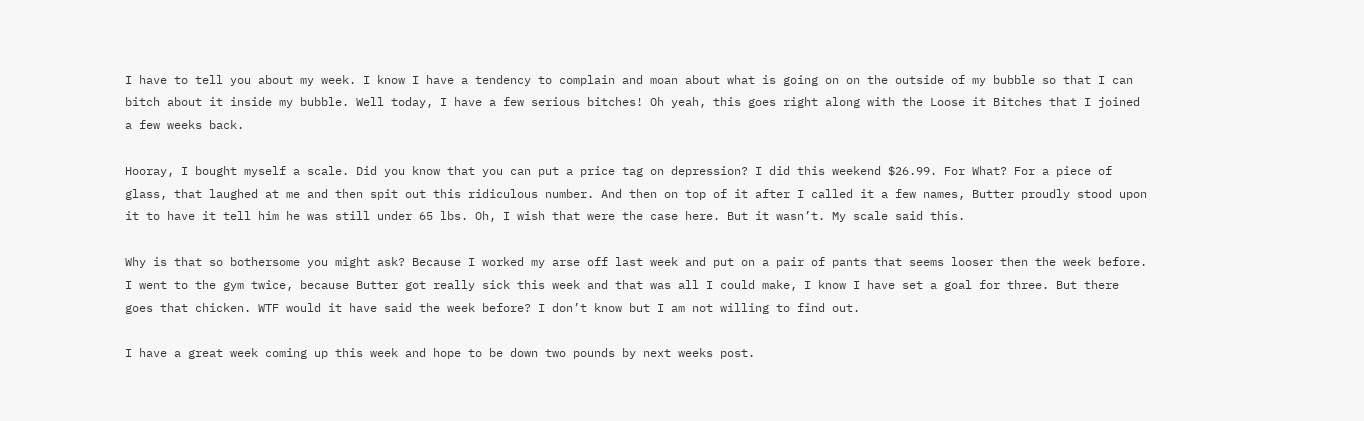I have to tell you about my week. I know I have a tendency to complain and moan about what is going on on the outside of my bubble so that I can bitch about it inside my bubble. Well today, I have a few serious bitches! Oh yeah, this goes right along with the Loose it Bitches that I joined a few weeks back.

Hooray, I bought myself a scale. Did you know that you can put a price tag on depression? I did this weekend $26.99. For What? For a piece of glass, that laughed at me and then spit out this ridiculous number. And then on top of it after I called it a few names, Butter proudly stood upon it to have it tell him he was still under 65 lbs. Oh, I wish that were the case here. But it wasn’t. My scale said this.

Why is that so bothersome you might ask? Because I worked my arse off last week and put on a pair of pants that seems looser then the week before. I went to the gym twice, because Butter got really sick this week and that was all I could make, I know I have set a goal for three. But there goes that chicken. WTF would it have said the week before? I don’t know but I am not willing to find out.

I have a great week coming up this week and hope to be down two pounds by next weeks post.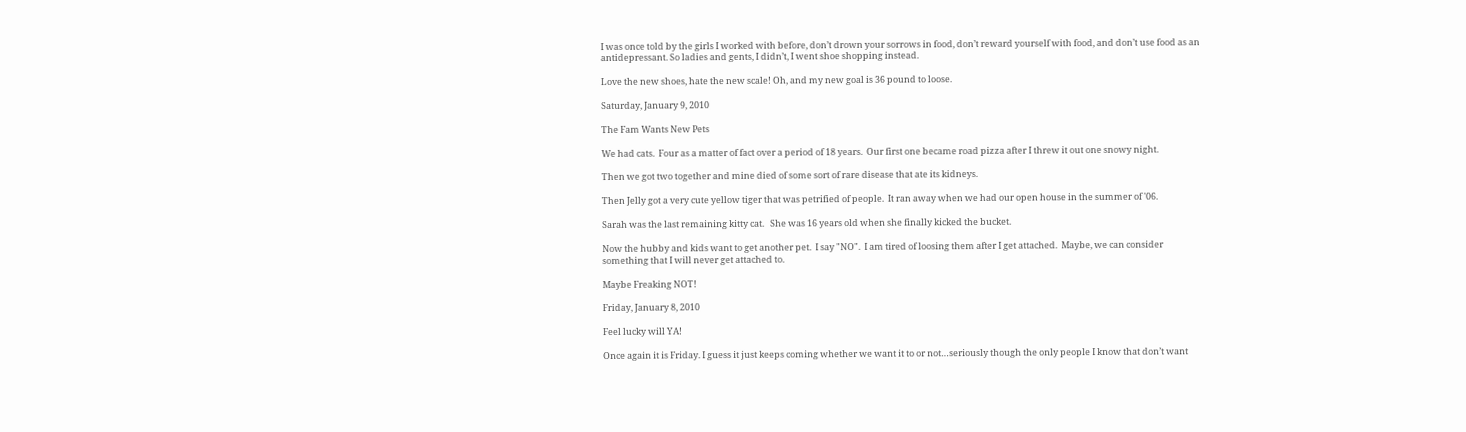I was once told by the girls I worked with before, don’t drown your sorrows in food, don’t reward yourself with food, and don’t use food as an antidepressant. So ladies and gents, I didn’t, I went shoe shopping instead.

Love the new shoes, hate the new scale! Oh, and my new goal is 36 pound to loose.

Saturday, January 9, 2010

The Fam Wants New Pets

We had cats.  Four as a matter of fact over a period of 18 years.  Our first one became road pizza after I threw it out one snowy night.

Then we got two together and mine died of some sort of rare disease that ate its kidneys.

Then Jelly got a very cute yellow tiger that was petrified of people.  It ran away when we had our open house in the summer of '06.

Sarah was the last remaining kitty cat.   She was 16 years old when she finally kicked the bucket.

Now the hubby and kids want to get another pet.  I say "NO".  I am tired of loosing them after I get attached.  Maybe, we can consider something that I will never get attached to.

Maybe Freaking NOT!

Friday, January 8, 2010

Feel lucky will YA!

Once again it is Friday. I guess it just keeps coming whether we want it to or not…seriously though the only people I know that don’t want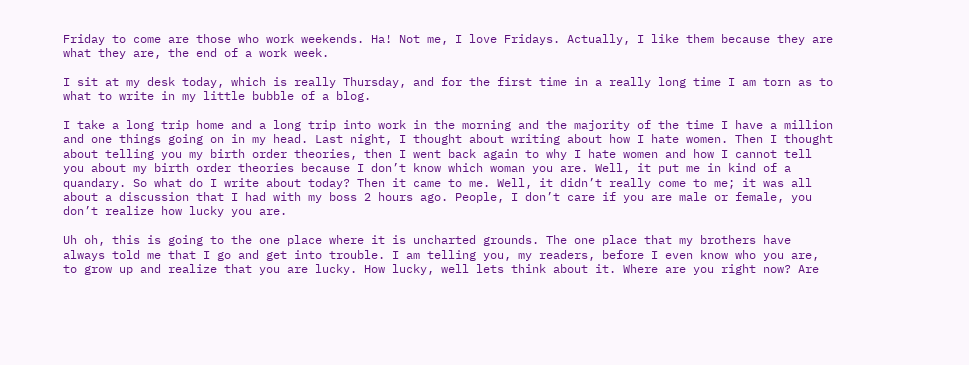Friday to come are those who work weekends. Ha! Not me, I love Fridays. Actually, I like them because they are what they are, the end of a work week.

I sit at my desk today, which is really Thursday, and for the first time in a really long time I am torn as to what to write in my little bubble of a blog.

I take a long trip home and a long trip into work in the morning and the majority of the time I have a million and one things going on in my head. Last night, I thought about writing about how I hate women. Then I thought about telling you my birth order theories, then I went back again to why I hate women and how I cannot tell you about my birth order theories because I don’t know which woman you are. Well, it put me in kind of a quandary. So what do I write about today? Then it came to me. Well, it didn’t really come to me; it was all about a discussion that I had with my boss 2 hours ago. People, I don’t care if you are male or female, you don’t realize how lucky you are.

Uh oh, this is going to the one place where it is uncharted grounds. The one place that my brothers have always told me that I go and get into trouble. I am telling you, my readers, before I even know who you are, to grow up and realize that you are lucky. How lucky, well lets think about it. Where are you right now? Are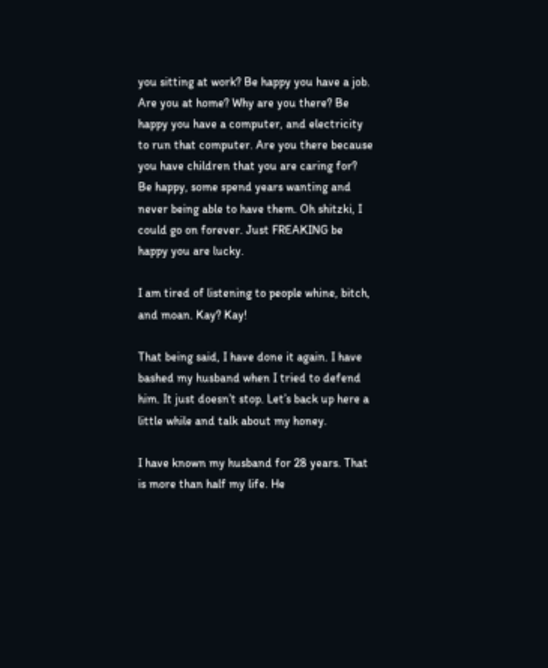you sitting at work? Be happy you have a job. Are you at home? Why are you there? Be happy you have a computer, and electricity to run that computer. Are you there because you have children that you are caring for? Be happy, some spend years wanting and never being able to have them. Oh shitzki, I could go on forever. Just FREAKING be happy you are lucky.

I am tired of listening to people whine, bitch, and moan. Kay? Kay!

That being said, I have done it again. I have bashed my husband when I tried to defend him. It just doesn’t stop. Let’s back up here a little while and talk about my honey.

I have known my husband for 28 years. That is more than half my life. He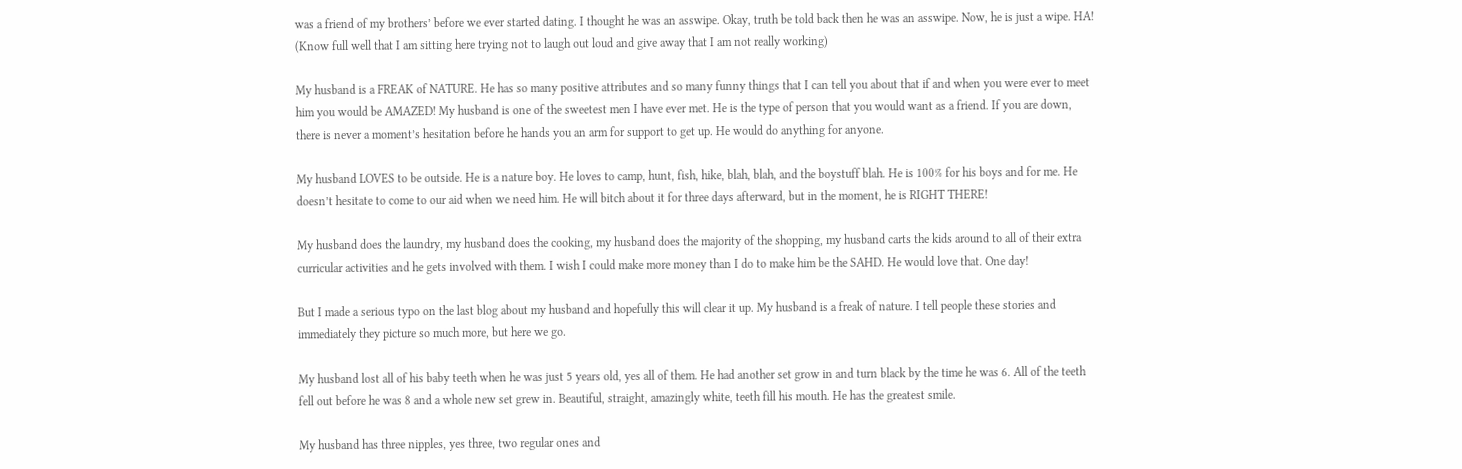was a friend of my brothers’ before we ever started dating. I thought he was an asswipe. Okay, truth be told back then he was an asswipe. Now, he is just a wipe. HA! (Know full well that I am sitting here trying not to laugh out loud and give away that I am not really working)

My husband is a FREAK of NATURE. He has so many positive attributes and so many funny things that I can tell you about that if and when you were ever to meet him you would be AMAZED! My husband is one of the sweetest men I have ever met. He is the type of person that you would want as a friend. If you are down, there is never a moment’s hesitation before he hands you an arm for support to get up. He would do anything for anyone.

My husband LOVES to be outside. He is a nature boy. He loves to camp, hunt, fish, hike, blah, blah, and the boystuff blah. He is 100% for his boys and for me. He doesn’t hesitate to come to our aid when we need him. He will bitch about it for three days afterward, but in the moment, he is RIGHT THERE!

My husband does the laundry, my husband does the cooking, my husband does the majority of the shopping, my husband carts the kids around to all of their extra curricular activities and he gets involved with them. I wish I could make more money than I do to make him be the SAHD. He would love that. One day!

But I made a serious typo on the last blog about my husband and hopefully this will clear it up. My husband is a freak of nature. I tell people these stories and immediately they picture so much more, but here we go.

My husband lost all of his baby teeth when he was just 5 years old, yes all of them. He had another set grow in and turn black by the time he was 6. All of the teeth fell out before he was 8 and a whole new set grew in. Beautiful, straight, amazingly white, teeth fill his mouth. He has the greatest smile.

My husband has three nipples, yes three, two regular ones and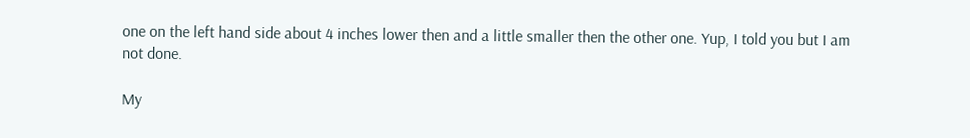one on the left hand side about 4 inches lower then and a little smaller then the other one. Yup, I told you but I am not done.

My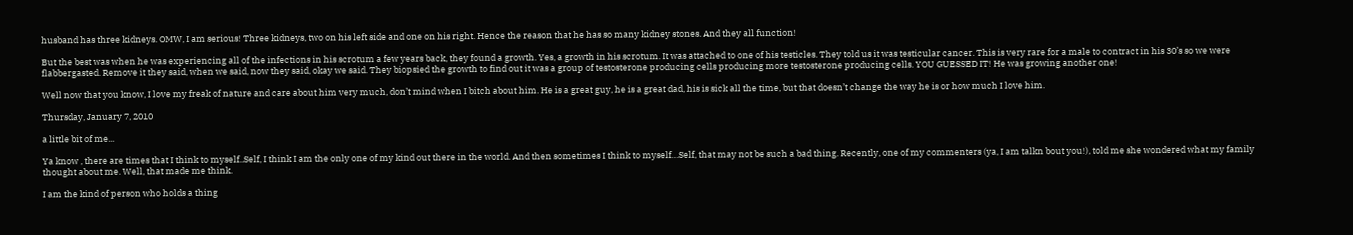husband has three kidneys. OMW, I am serious! Three kidneys, two on his left side and one on his right. Hence the reason that he has so many kidney stones. And they all function!

But the best was when he was experiencing all of the infections in his scrotum a few years back, they found a growth. Yes, a growth in his scrotum. It was attached to one of his testicles. They told us it was testicular cancer. This is very rare for a male to contract in his 30’s so we were flabbergasted. Remove it they said, when we said, now they said, okay we said. They biopsied the growth to find out it was a group of testosterone producing cells producing more testosterone producing cells. YOU GUESSED IT! He was growing another one!

Well now that you know, I love my freak of nature and care about him very much, don’t mind when I bitch about him. He is a great guy, he is a great dad, his is sick all the time, but that doesn’t change the way he is or how much I love him.

Thursday, January 7, 2010

a little bit of me...

Ya know , there are times that I think to myself..Self, I think I am the only one of my kind out there in the world. And then sometimes I think to myself…Self, that may not be such a bad thing. Recently, one of my commenters (ya, I am talkn bout you!), told me she wondered what my family thought about me. Well, that made me think.

I am the kind of person who holds a thing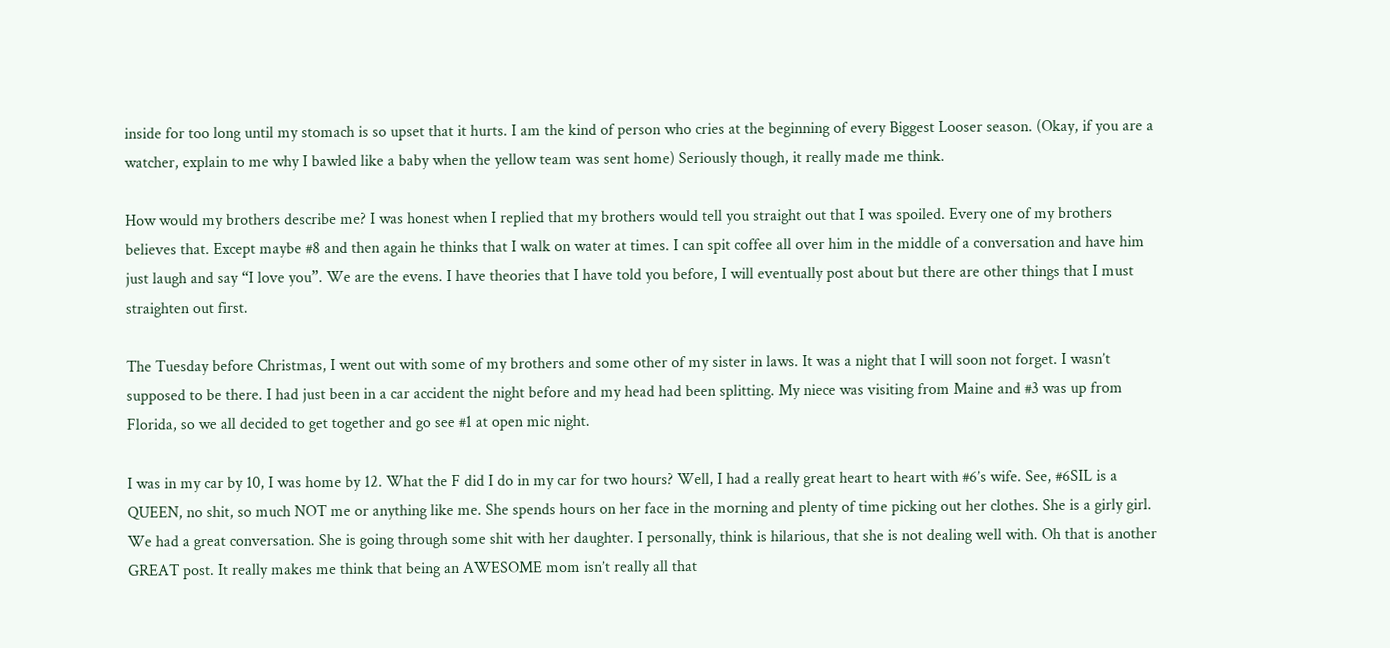inside for too long until my stomach is so upset that it hurts. I am the kind of person who cries at the beginning of every Biggest Looser season. (Okay, if you are a watcher, explain to me why I bawled like a baby when the yellow team was sent home) Seriously though, it really made me think.

How would my brothers describe me? I was honest when I replied that my brothers would tell you straight out that I was spoiled. Every one of my brothers believes that. Except maybe #8 and then again he thinks that I walk on water at times. I can spit coffee all over him in the middle of a conversation and have him just laugh and say “I love you”. We are the evens. I have theories that I have told you before, I will eventually post about but there are other things that I must straighten out first.

The Tuesday before Christmas, I went out with some of my brothers and some other of my sister in laws. It was a night that I will soon not forget. I wasn’t supposed to be there. I had just been in a car accident the night before and my head had been splitting. My niece was visiting from Maine and #3 was up from Florida, so we all decided to get together and go see #1 at open mic night.

I was in my car by 10, I was home by 12. What the F did I do in my car for two hours? Well, I had a really great heart to heart with #6’s wife. See, #6SIL is a QUEEN, no shit, so much NOT me or anything like me. She spends hours on her face in the morning and plenty of time picking out her clothes. She is a girly girl. We had a great conversation. She is going through some shit with her daughter. I personally, think is hilarious, that she is not dealing well with. Oh that is another GREAT post. It really makes me think that being an AWESOME mom isn’t really all that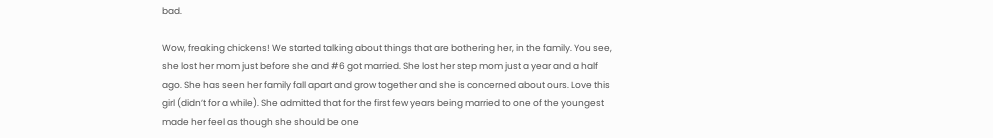bad.

Wow, freaking chickens! We started talking about things that are bothering her, in the family. You see, she lost her mom just before she and #6 got married. She lost her step mom just a year and a half ago. She has seen her family fall apart and grow together and she is concerned about ours. Love this girl (didn’t for a while). She admitted that for the first few years being married to one of the youngest made her feel as though she should be one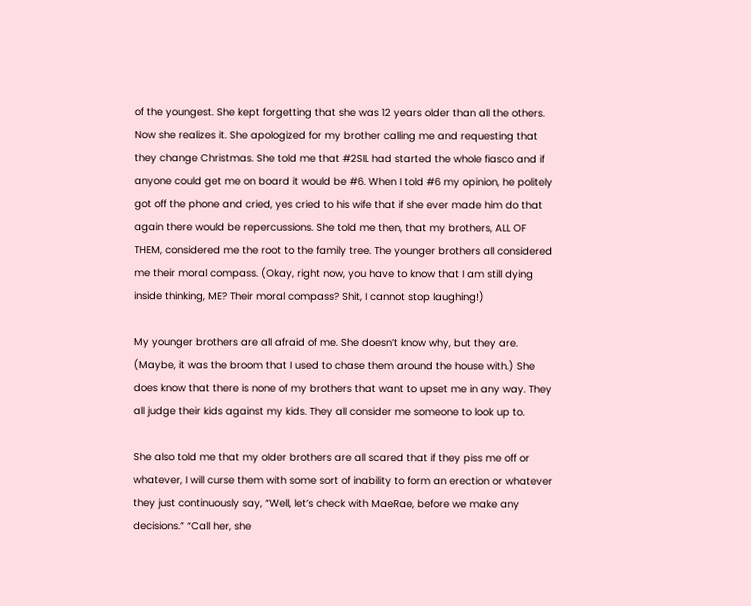of the youngest. She kept forgetting that she was 12 years older than all the others. Now she realizes it. She apologized for my brother calling me and requesting that they change Christmas. She told me that #2SIL had started the whole fiasco and if anyone could get me on board it would be #6. When I told #6 my opinion, he politely got off the phone and cried, yes cried to his wife that if she ever made him do that again there would be repercussions. She told me then, that my brothers, ALL OF THEM, considered me the root to the family tree. The younger brothers all considered me their moral compass. (Okay, right now, you have to know that I am still dying inside thinking, ME? Their moral compass? Shit, I cannot stop laughing!)

My younger brothers are all afraid of me. She doesn’t know why, but they are. (Maybe, it was the broom that I used to chase them around the house with.) She does know that there is none of my brothers that want to upset me in any way. They all judge their kids against my kids. They all consider me someone to look up to.

She also told me that my older brothers are all scared that if they piss me off or whatever, I will curse them with some sort of inability to form an erection or whatever they just continuously say, “Well, let’s check with MaeRae, before we make any decisions.” “Call her, she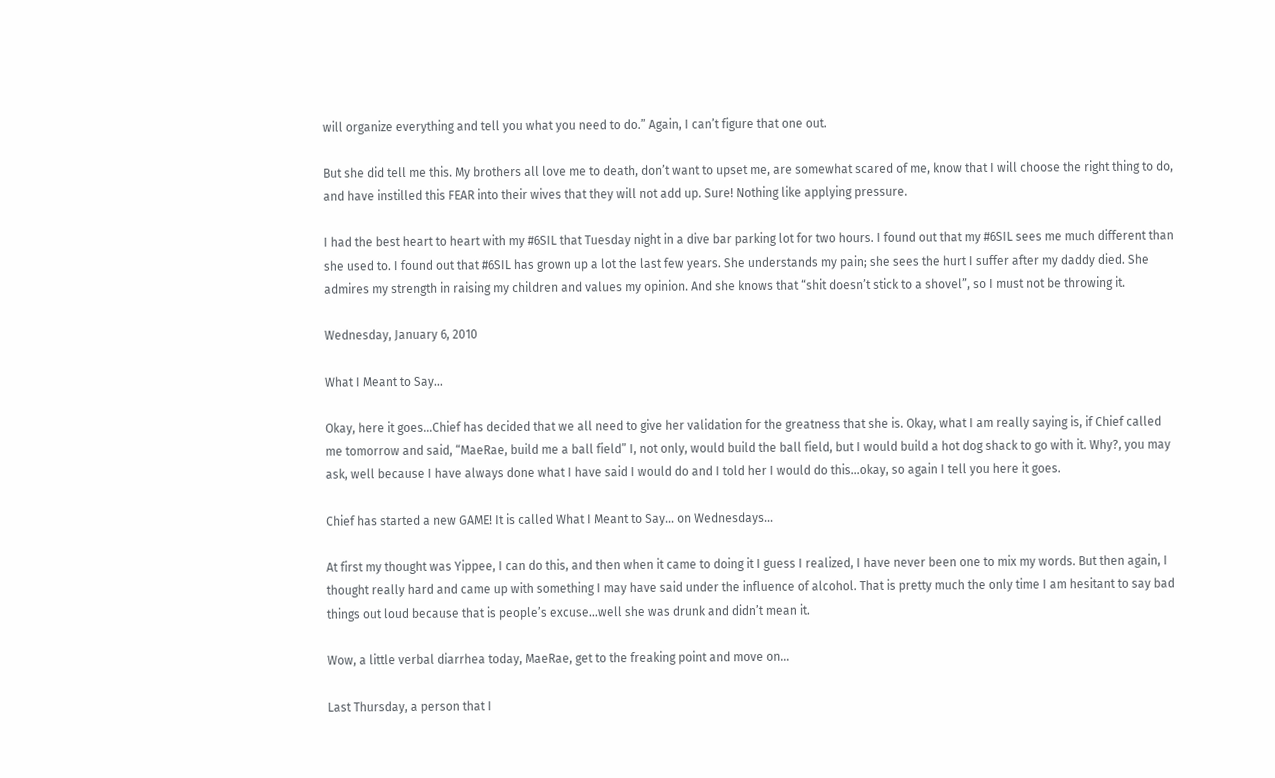will organize everything and tell you what you need to do.” Again, I can’t figure that one out.

But she did tell me this. My brothers all love me to death, don’t want to upset me, are somewhat scared of me, know that I will choose the right thing to do, and have instilled this FEAR into their wives that they will not add up. Sure! Nothing like applying pressure.

I had the best heart to heart with my #6SIL that Tuesday night in a dive bar parking lot for two hours. I found out that my #6SIL sees me much different than she used to. I found out that #6SIL has grown up a lot the last few years. She understands my pain; she sees the hurt I suffer after my daddy died. She admires my strength in raising my children and values my opinion. And she knows that “shit doesn’t stick to a shovel”, so I must not be throwing it.

Wednesday, January 6, 2010

What I Meant to Say...

Okay, here it goes…Chief has decided that we all need to give her validation for the greatness that she is. Okay, what I am really saying is, if Chief called me tomorrow and said, “MaeRae, build me a ball field” I, not only, would build the ball field, but I would build a hot dog shack to go with it. Why?, you may ask, well because I have always done what I have said I would do and I told her I would do this…okay, so again I tell you here it goes.

Chief has started a new GAME! It is called What I Meant to Say… on Wednesdays…

At first my thought was Yippee, I can do this, and then when it came to doing it I guess I realized, I have never been one to mix my words. But then again, I thought really hard and came up with something I may have said under the influence of alcohol. That is pretty much the only time I am hesitant to say bad things out loud because that is people’s excuse…well she was drunk and didn’t mean it.

Wow, a little verbal diarrhea today, MaeRae, get to the freaking point and move on…

Last Thursday, a person that I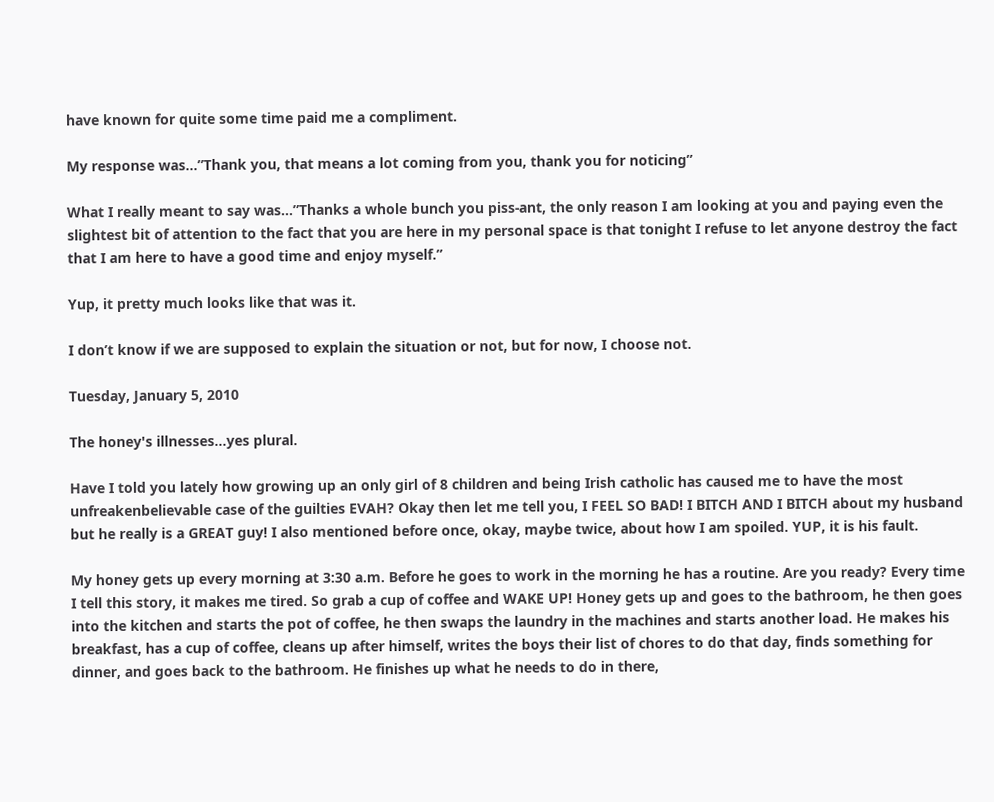have known for quite some time paid me a compliment.

My response was…”Thank you, that means a lot coming from you, thank you for noticing”

What I really meant to say was…”Thanks a whole bunch you piss-ant, the only reason I am looking at you and paying even the slightest bit of attention to the fact that you are here in my personal space is that tonight I refuse to let anyone destroy the fact that I am here to have a good time and enjoy myself.”

Yup, it pretty much looks like that was it.

I don’t know if we are supposed to explain the situation or not, but for now, I choose not.

Tuesday, January 5, 2010

The honey's illnesses...yes plural.

Have I told you lately how growing up an only girl of 8 children and being Irish catholic has caused me to have the most unfreakenbelievable case of the guilties EVAH? Okay then let me tell you, I FEEL SO BAD! I BITCH AND I BITCH about my husband but he really is a GREAT guy! I also mentioned before once, okay, maybe twice, about how I am spoiled. YUP, it is his fault.

My honey gets up every morning at 3:30 a.m. Before he goes to work in the morning he has a routine. Are you ready? Every time I tell this story, it makes me tired. So grab a cup of coffee and WAKE UP! Honey gets up and goes to the bathroom, he then goes into the kitchen and starts the pot of coffee, he then swaps the laundry in the machines and starts another load. He makes his breakfast, has a cup of coffee, cleans up after himself, writes the boys their list of chores to do that day, finds something for dinner, and goes back to the bathroom. He finishes up what he needs to do in there,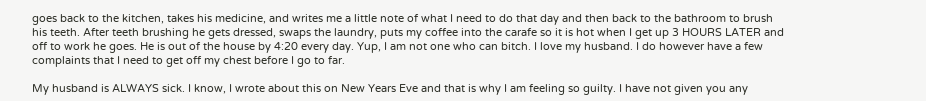goes back to the kitchen, takes his medicine, and writes me a little note of what I need to do that day and then back to the bathroom to brush his teeth. After teeth brushing he gets dressed, swaps the laundry, puts my coffee into the carafe so it is hot when I get up 3 HOURS LATER and off to work he goes. He is out of the house by 4:20 every day. Yup, I am not one who can bitch. I love my husband. I do however have a few complaints that I need to get off my chest before I go to far.

My husband is ALWAYS sick. I know, I wrote about this on New Years Eve and that is why I am feeling so guilty. I have not given you any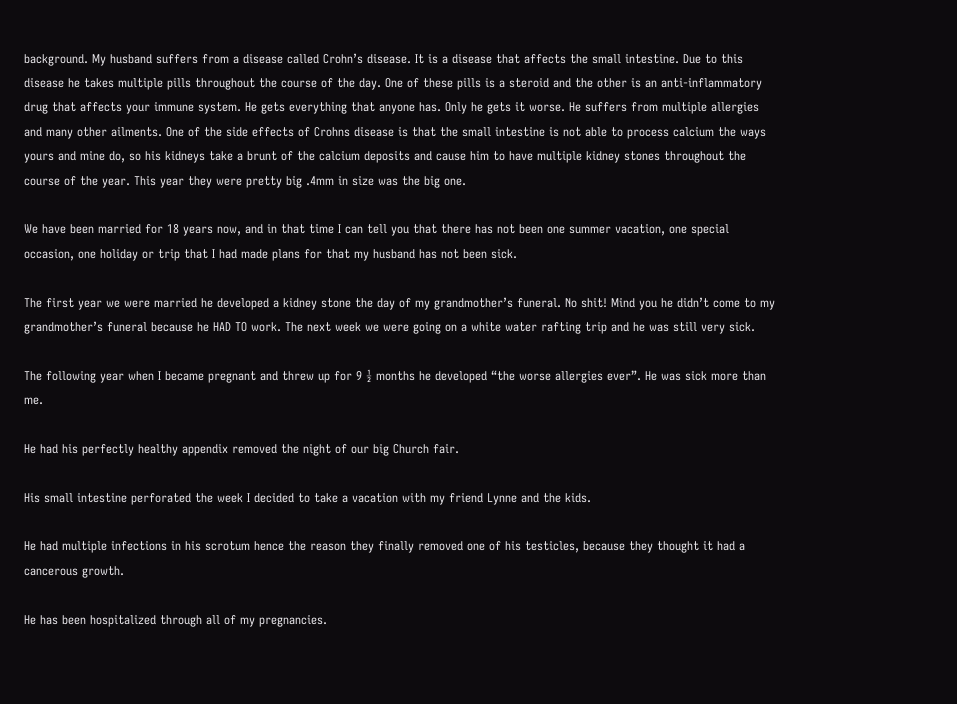background. My husband suffers from a disease called Crohn’s disease. It is a disease that affects the small intestine. Due to this disease he takes multiple pills throughout the course of the day. One of these pills is a steroid and the other is an anti-inflammatory drug that affects your immune system. He gets everything that anyone has. Only he gets it worse. He suffers from multiple allergies and many other ailments. One of the side effects of Crohns disease is that the small intestine is not able to process calcium the ways yours and mine do, so his kidneys take a brunt of the calcium deposits and cause him to have multiple kidney stones throughout the course of the year. This year they were pretty big .4mm in size was the big one.

We have been married for 18 years now, and in that time I can tell you that there has not been one summer vacation, one special occasion, one holiday or trip that I had made plans for that my husband has not been sick.

The first year we were married he developed a kidney stone the day of my grandmother’s funeral. No shit! Mind you he didn’t come to my grandmother’s funeral because he HAD TO work. The next week we were going on a white water rafting trip and he was still very sick.

The following year when I became pregnant and threw up for 9 ½ months he developed “the worse allergies ever”. He was sick more than me.

He had his perfectly healthy appendix removed the night of our big Church fair.

His small intestine perforated the week I decided to take a vacation with my friend Lynne and the kids.

He had multiple infections in his scrotum hence the reason they finally removed one of his testicles, because they thought it had a cancerous growth.

He has been hospitalized through all of my pregnancies.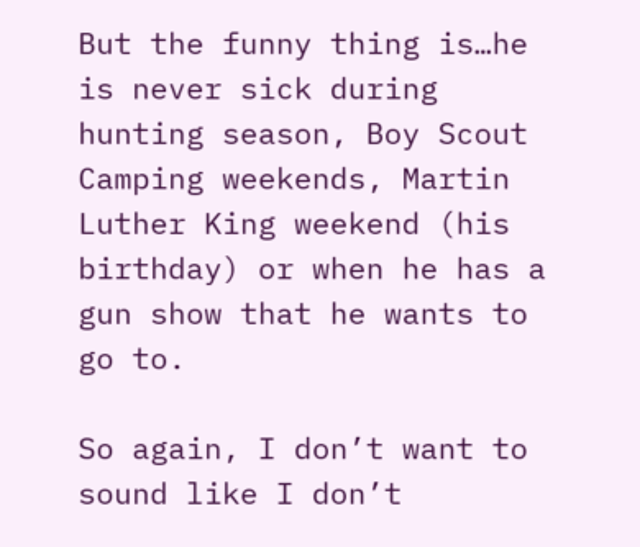But the funny thing is…he is never sick during hunting season, Boy Scout Camping weekends, Martin Luther King weekend (his birthday) or when he has a gun show that he wants to go to.

So again, I don’t want to sound like I don’t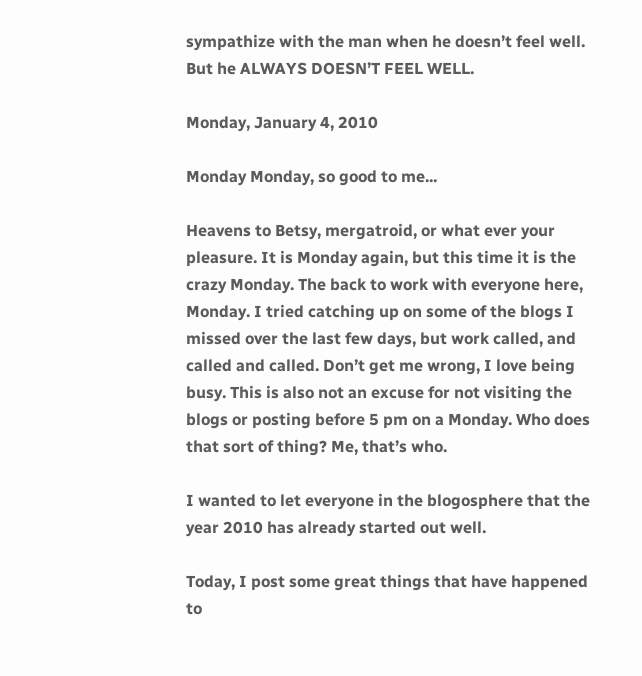sympathize with the man when he doesn’t feel well. But he ALWAYS DOESN’T FEEL WELL.

Monday, January 4, 2010

Monday Monday, so good to me...

Heavens to Betsy, mergatroid, or what ever your pleasure. It is Monday again, but this time it is the crazy Monday. The back to work with everyone here, Monday. I tried catching up on some of the blogs I missed over the last few days, but work called, and called and called. Don’t get me wrong, I love being busy. This is also not an excuse for not visiting the blogs or posting before 5 pm on a Monday. Who does that sort of thing? Me, that’s who.

I wanted to let everyone in the blogosphere that the year 2010 has already started out well.

Today, I post some great things that have happened to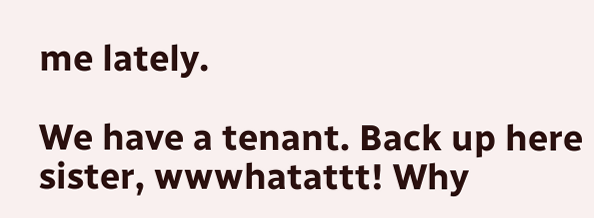me lately.

We have a tenant. Back up here sister, wwwhatattt! Why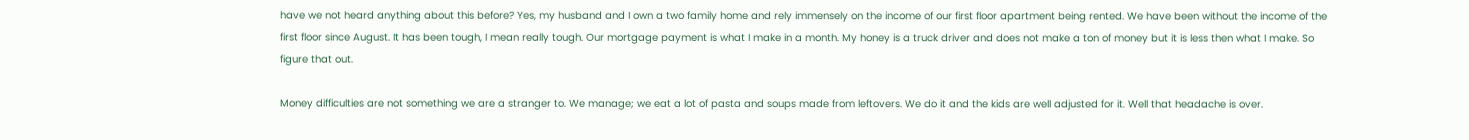have we not heard anything about this before? Yes, my husband and I own a two family home and rely immensely on the income of our first floor apartment being rented. We have been without the income of the first floor since August. It has been tough, I mean really tough. Our mortgage payment is what I make in a month. My honey is a truck driver and does not make a ton of money but it is less then what I make. So figure that out.

Money difficulties are not something we are a stranger to. We manage; we eat a lot of pasta and soups made from leftovers. We do it and the kids are well adjusted for it. Well that headache is over.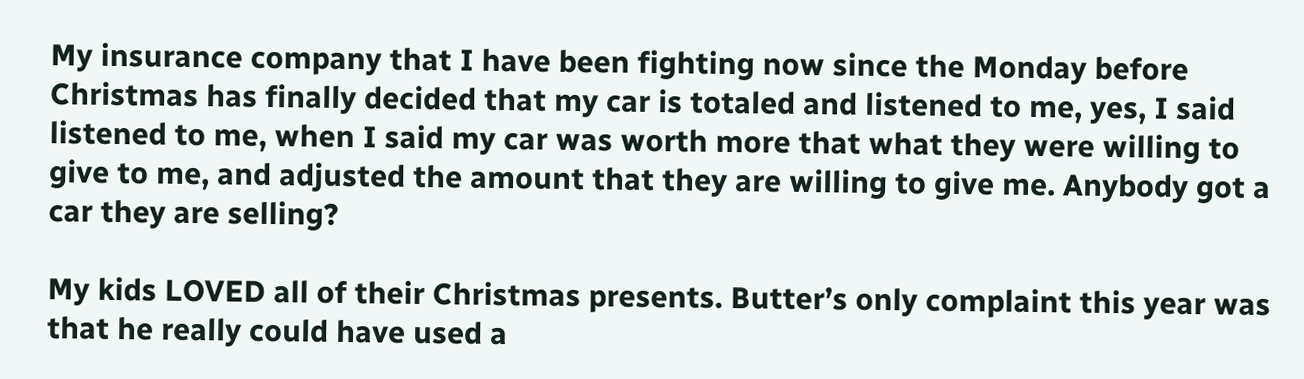My insurance company that I have been fighting now since the Monday before Christmas has finally decided that my car is totaled and listened to me, yes, I said listened to me, when I said my car was worth more that what they were willing to give to me, and adjusted the amount that they are willing to give me. Anybody got a car they are selling?

My kids LOVED all of their Christmas presents. Butter’s only complaint this year was that he really could have used a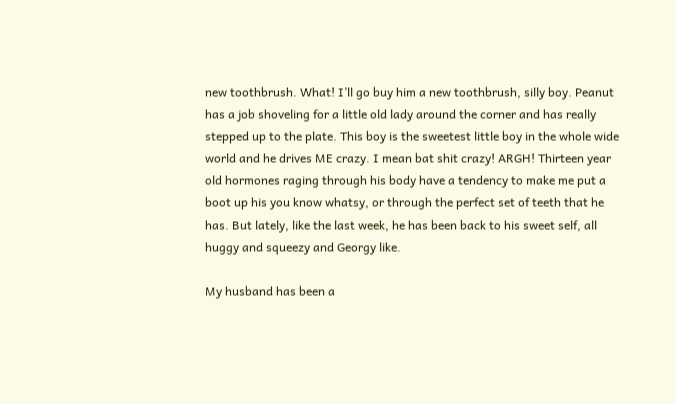new toothbrush. What! I’ll go buy him a new toothbrush, silly boy. Peanut has a job shoveling for a little old lady around the corner and has really stepped up to the plate. This boy is the sweetest little boy in the whole wide world and he drives ME crazy. I mean bat shit crazy! ARGH! Thirteen year old hormones raging through his body have a tendency to make me put a boot up his you know whatsy, or through the perfect set of teeth that he has. But lately, like the last week, he has been back to his sweet self, all huggy and squeezy and Georgy like.

My husband has been a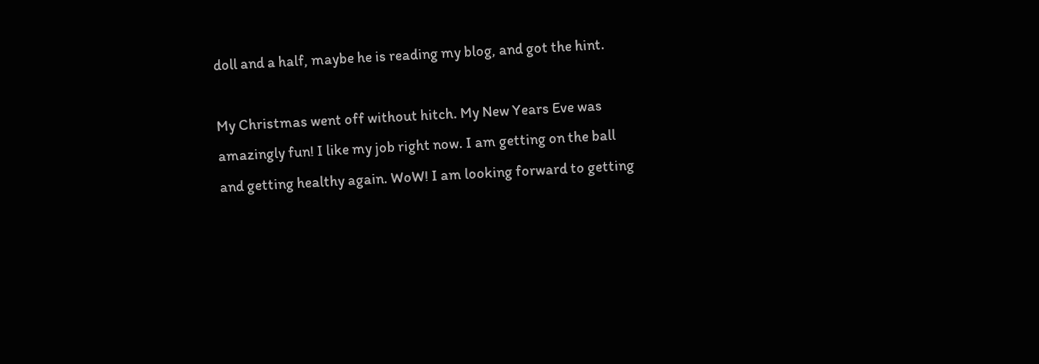doll and a half, maybe he is reading my blog, and got the hint.

My Christmas went off without hitch. My New Years Eve was amazingly fun! I like my job right now. I am getting on the ball and getting healthy again. WoW! I am looking forward to getting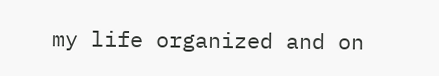my life organized and on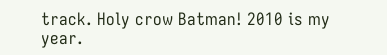track. Holy crow Batman! 2010 is my year.